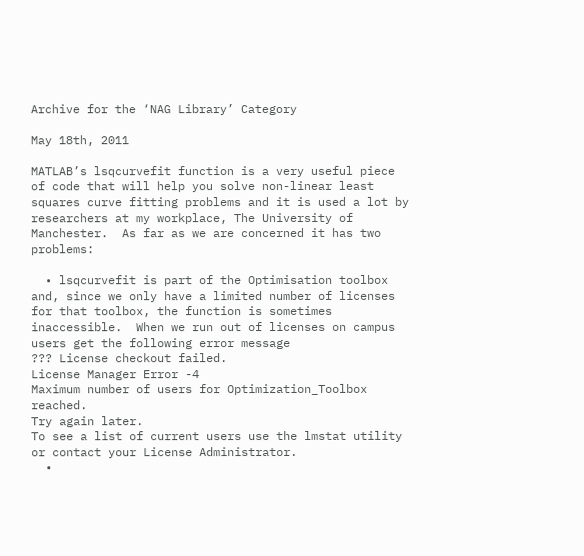Archive for the ‘NAG Library’ Category

May 18th, 2011

MATLAB’s lsqcurvefit function is a very useful piece of code that will help you solve non-linear least squares curve fitting problems and it is used a lot by researchers at my workplace, The University of Manchester.  As far as we are concerned it has two problems:

  • lsqcurvefit is part of the Optimisation toolbox and, since we only have a limited number of licenses for that toolbox, the function is sometimes inaccessible.  When we run out of licenses on campus users get the following error message
??? License checkout failed.
License Manager Error -4
Maximum number of users for Optimization_Toolbox reached.
Try again later.
To see a list of current users use the lmstat utility or contact your License Administrator.
  •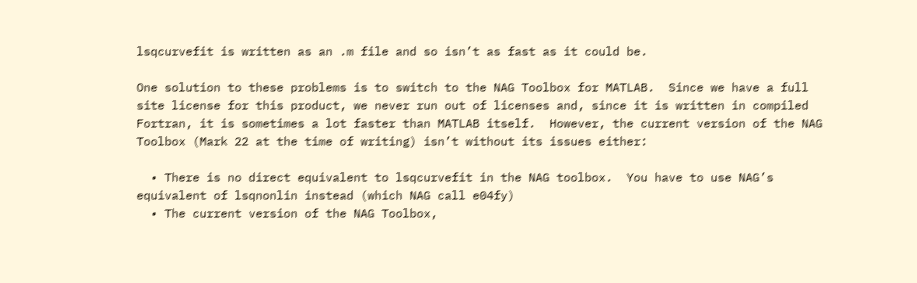lsqcurvefit is written as an .m file and so isn’t as fast as it could be.

One solution to these problems is to switch to the NAG Toolbox for MATLAB.  Since we have a full site license for this product, we never run out of licenses and, since it is written in compiled Fortran, it is sometimes a lot faster than MATLAB itself.  However, the current version of the NAG Toolbox (Mark 22 at the time of writing) isn’t without its issues either:

  • There is no direct equivalent to lsqcurvefit in the NAG toolbox.  You have to use NAG’s equivalent of lsqnonlin instead (which NAG call e04fy)
  • The current version of the NAG Toolbox,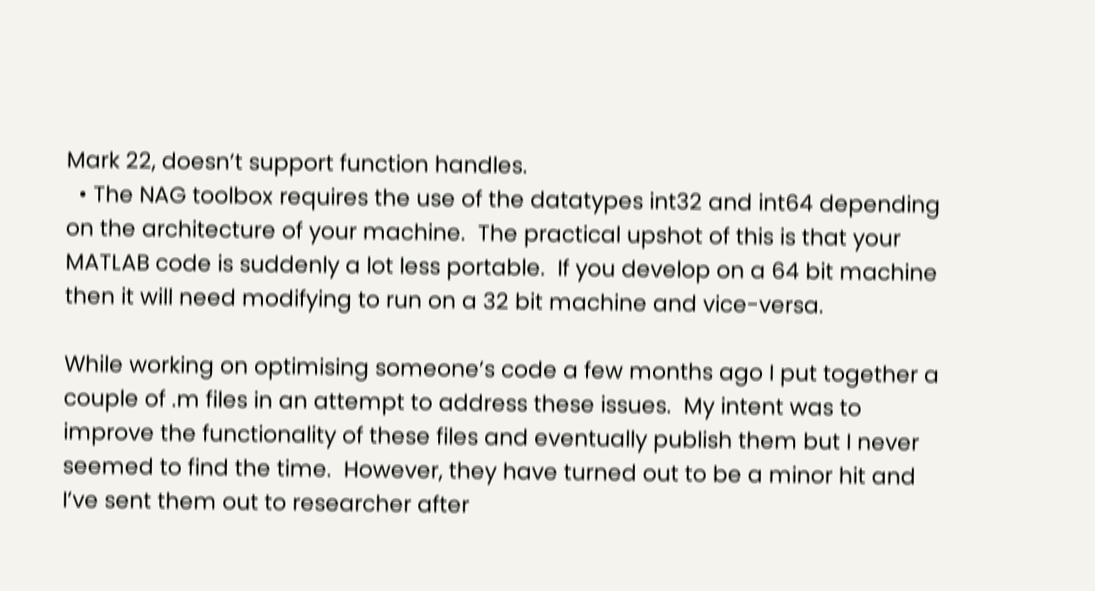Mark 22, doesn’t support function handles.
  • The NAG toolbox requires the use of the datatypes int32 and int64 depending on the architecture of your machine.  The practical upshot of this is that your MATLAB code is suddenly a lot less portable.  If you develop on a 64 bit machine then it will need modifying to run on a 32 bit machine and vice-versa.

While working on optimising someone’s code a few months ago I put together a couple of .m files in an attempt to address these issues.  My intent was to improve the functionality of these files and eventually publish them but I never seemed to find the time.  However, they have turned out to be a minor hit and I’ve sent them out to researcher after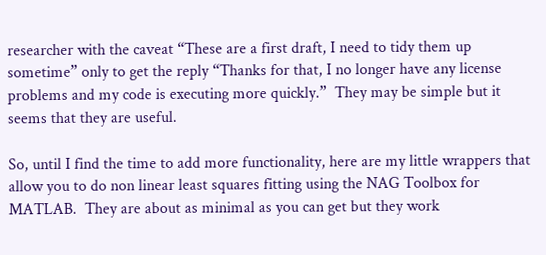researcher with the caveat “These are a first draft, I need to tidy them up sometime” only to get the reply “Thanks for that, I no longer have any license problems and my code is executing more quickly.”  They may be simple but it seems that they are useful.

So, until I find the time to add more functionality, here are my little wrappers that allow you to do non linear least squares fitting using the NAG Toolbox for MATLAB.  They are about as minimal as you can get but they work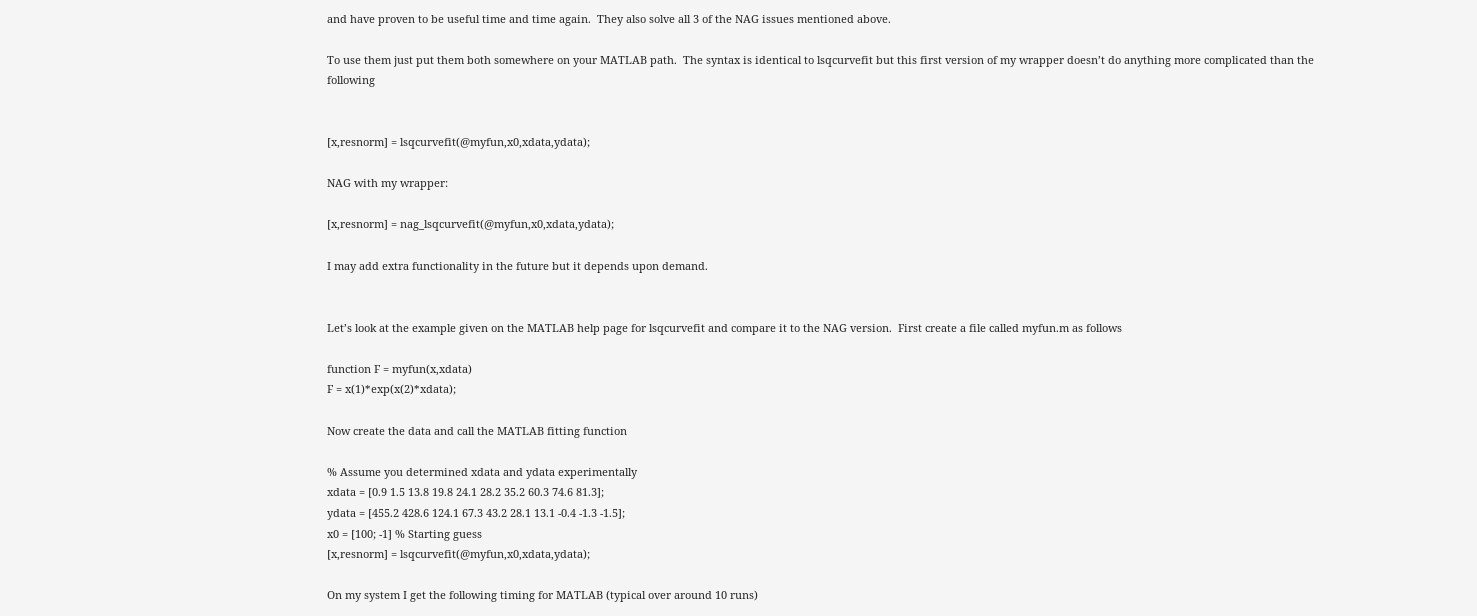and have proven to be useful time and time again.  They also solve all 3 of the NAG issues mentioned above.

To use them just put them both somewhere on your MATLAB path.  The syntax is identical to lsqcurvefit but this first version of my wrapper doesn’t do anything more complicated than the following


[x,resnorm] = lsqcurvefit(@myfun,x0,xdata,ydata);

NAG with my wrapper:

[x,resnorm] = nag_lsqcurvefit(@myfun,x0,xdata,ydata);

I may add extra functionality in the future but it depends upon demand.


Let’s look at the example given on the MATLAB help page for lsqcurvefit and compare it to the NAG version.  First create a file called myfun.m as follows

function F = myfun(x,xdata)
F = x(1)*exp(x(2)*xdata);

Now create the data and call the MATLAB fitting function

% Assume you determined xdata and ydata experimentally
xdata = [0.9 1.5 13.8 19.8 24.1 28.2 35.2 60.3 74.6 81.3];
ydata = [455.2 428.6 124.1 67.3 43.2 28.1 13.1 -0.4 -1.3 -1.5];
x0 = [100; -1] % Starting guess
[x,resnorm] = lsqcurvefit(@myfun,x0,xdata,ydata);

On my system I get the following timing for MATLAB (typical over around 10 runs)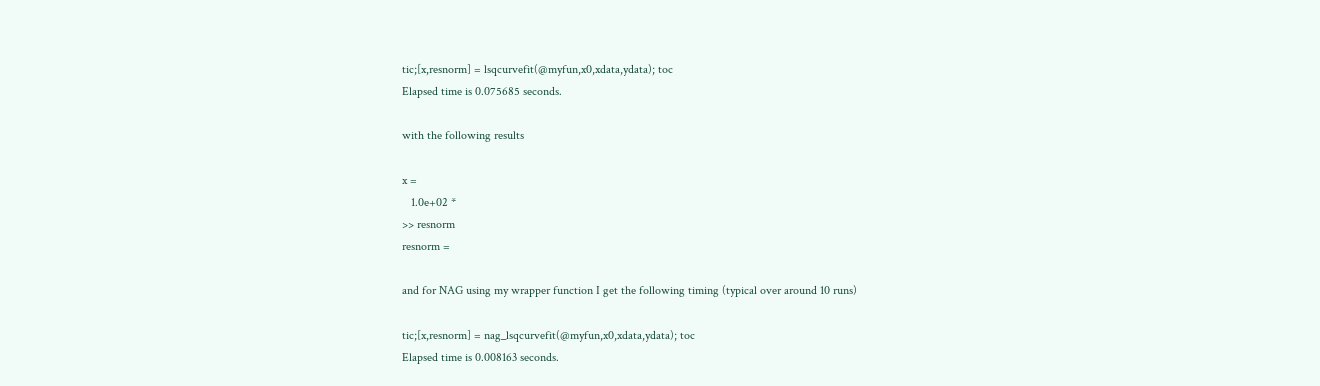tic;[x,resnorm] = lsqcurvefit(@myfun,x0,xdata,ydata); toc
Elapsed time is 0.075685 seconds.

with the following results

x =
   1.0e+02 *
>> resnorm
resnorm =

and for NAG using my wrapper function I get the following timing (typical over around 10 runs)

tic;[x,resnorm] = nag_lsqcurvefit(@myfun,x0,xdata,ydata); toc
Elapsed time is 0.008163 seconds.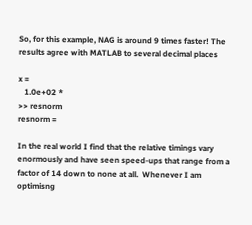So, for this example, NAG is around 9 times faster! The results agree with MATLAB to several decimal places

x =
   1.0e+02 *
>> resnorm
resnorm =

In the real world I find that the relative timings vary enormously and have seen speed-ups that range from a factor of 14 down to none at all.  Whenever I am optimisng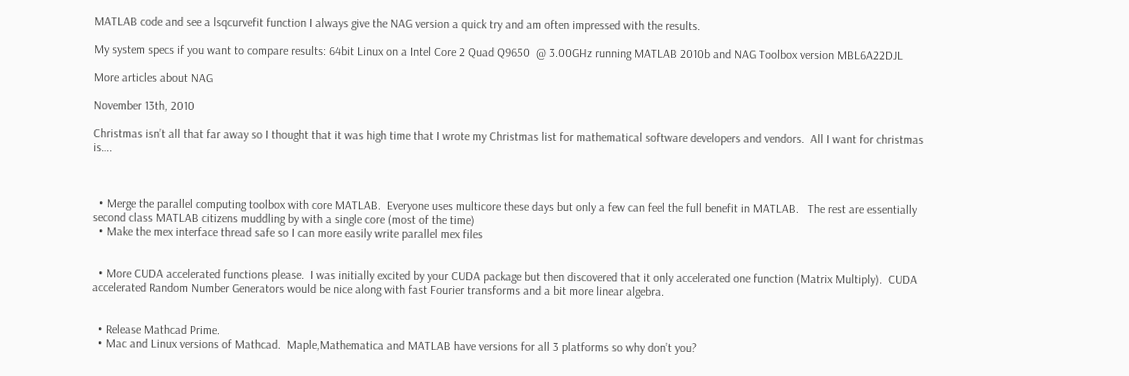MATLAB code and see a lsqcurvefit function I always give the NAG version a quick try and am often impressed with the results.

My system specs if you want to compare results: 64bit Linux on a Intel Core 2 Quad Q9650  @ 3.00GHz running MATLAB 2010b and NAG Toolbox version MBL6A22DJL

More articles about NAG

November 13th, 2010

Christmas isn’t all that far away so I thought that it was high time that I wrote my Christmas list for mathematical software developers and vendors.  All I want for christmas is….



  • Merge the parallel computing toolbox with core MATLAB.  Everyone uses multicore these days but only a few can feel the full benefit in MATLAB.   The rest are essentially second class MATLAB citizens muddling by with a single core (most of the time)
  • Make the mex interface thread safe so I can more easily write parallel mex files


  • More CUDA accelerated functions please.  I was initially excited by your CUDA package but then discovered that it only accelerated one function (Matrix Multiply).  CUDA accelerated Random Number Generators would be nice along with fast Fourier transforms and a bit more linear algebra.


  • Release Mathcad Prime.
  • Mac and Linux versions of Mathcad.  Maple,Mathematica and MATLAB have versions for all 3 platforms so why don’t you?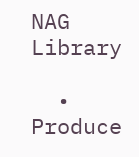NAG Library

  • Produce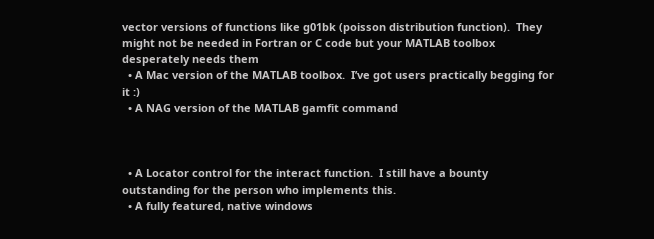vector versions of functions like g01bk (poisson distribution function).  They might not be needed in Fortran or C code but your MATLAB toolbox desperately needs them
  • A Mac version of the MATLAB toolbox.  I’ve got users practically begging for it :)
  • A NAG version of the MATLAB gamfit command



  • A Locator control for the interact function.  I still have a bounty outstanding for the person who implements this.
  • A fully featured, native windows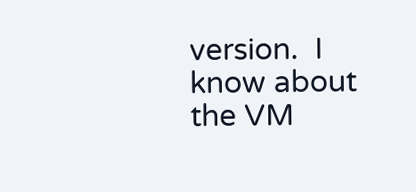version.  I know about the VM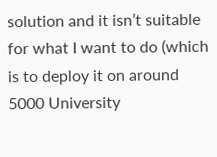solution and it isn’t suitable for what I want to do (which is to deploy it on around 5000 University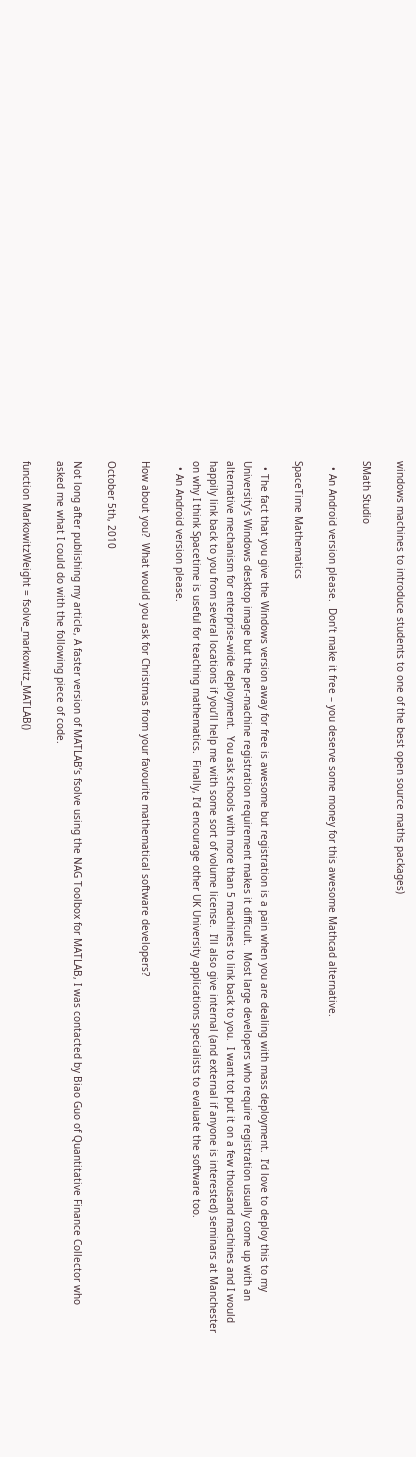windows machines to introduce students to one of the best open source maths packages)

SMath Studio

  • An Android version please.  Don’t make it free – you deserve some money for this awesome Mathcad alternative.

SpaceTime Mathematics

  • The fact that you give the Windows version away for free is awesome but registration is a pain when you are dealing with mass deployment.  I’d love to deploy this to my University’s Windows desktop image but the per-machine registration requirement makes it difficult.  Most large developers who require registration usually come up with an alternative mechanism for enterprise-wide deployment.  You ask schools with more than 5 machines to link back to you.  I want tot put it on a few thousand machines and I would happily link back to you from several locations if you’ll help me with some sort of volume license.  I’ll also give internal (and external if anyone is interested) seminars at Manchester on why I think Spacetime is useful for teaching mathematics.  Finally, I’d encourage other UK University applications specialists to evaluate the software too.
  • An Android version please.

How about you?  What would you ask for Christmas from your favourite mathematical software developers?

October 5th, 2010

Not long after publishing my article, A faster version of MATLAB’s fsolve using the NAG Toolbox for MATLAB, I was contacted by Biao Guo of Quantitative Finance Collector who asked me what I could do with the following piece of code.

function MarkowitzWeight = fsolve_markowitz_MATLAB()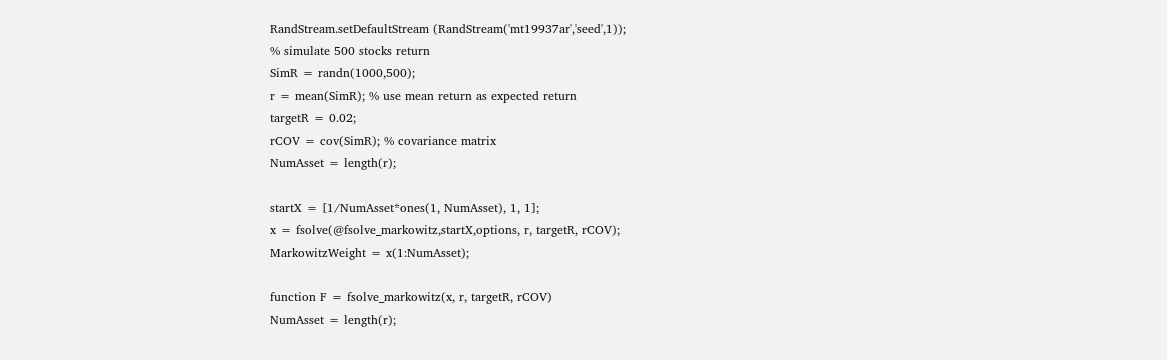RandStream.setDefaultStream (RandStream('mt19937ar','seed',1));
% simulate 500 stocks return
SimR = randn(1000,500);
r = mean(SimR); % use mean return as expected return
targetR = 0.02;
rCOV = cov(SimR); % covariance matrix
NumAsset = length(r);

startX = [1/NumAsset*ones(1, NumAsset), 1, 1];
x = fsolve(@fsolve_markowitz,startX,options, r, targetR, rCOV);
MarkowitzWeight = x(1:NumAsset);

function F = fsolve_markowitz(x, r, targetR, rCOV)
NumAsset = length(r);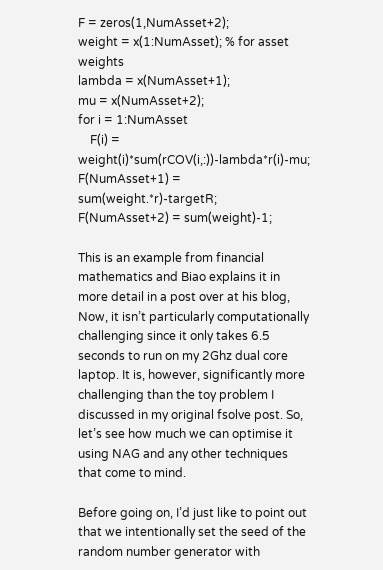F = zeros(1,NumAsset+2);
weight = x(1:NumAsset); % for asset weights
lambda = x(NumAsset+1);
mu = x(NumAsset+2);
for i = 1:NumAsset
    F(i) = weight(i)*sum(rCOV(i,:))-lambda*r(i)-mu;
F(NumAsset+1) = sum(weight.*r)-targetR;
F(NumAsset+2) = sum(weight)-1;

This is an example from financial mathematics and Biao explains it in more detail in a post over at his blog, Now, it isn’t particularly computationally challenging since it only takes 6.5 seconds to run on my 2Ghz dual core laptop. It is, however, significantly more challenging than the toy problem I discussed in my original fsolve post. So, let’s see how much we can optimise it using NAG and any other techniques that come to mind.

Before going on, I’d just like to point out that we intentionally set the seed of the random number generator with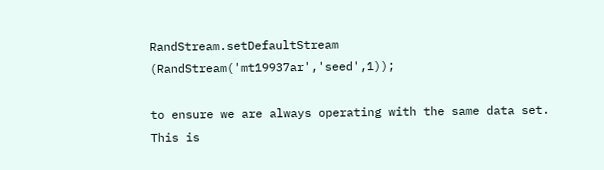RandStream.setDefaultStream (RandStream('mt19937ar','seed',1));

to ensure we are always operating with the same data set. This is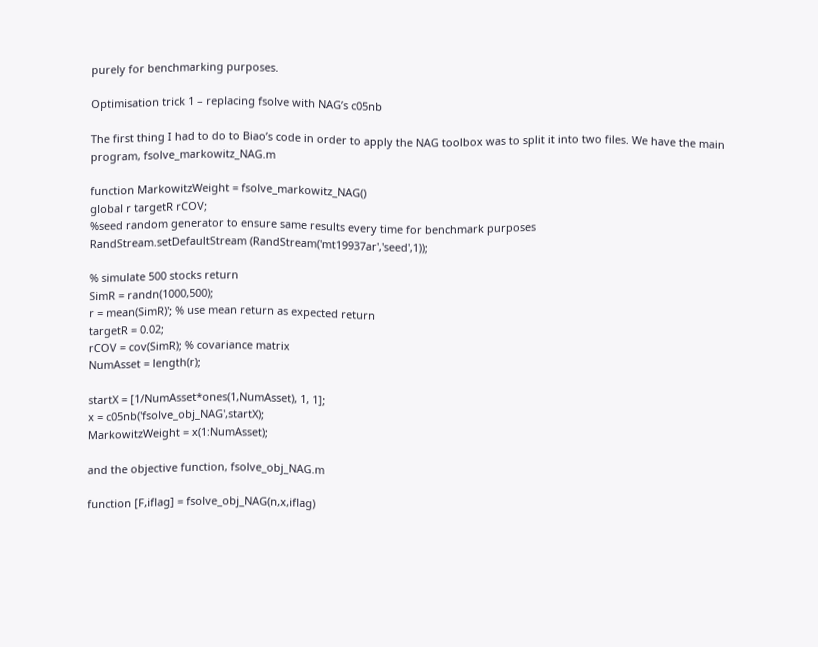purely for benchmarking purposes.

Optimisation trick 1 – replacing fsolve with NAG’s c05nb

The first thing I had to do to Biao’s code in order to apply the NAG toolbox was to split it into two files. We have the main program, fsolve_markowitz_NAG.m

function MarkowitzWeight = fsolve_markowitz_NAG()
global r targetR rCOV;
%seed random generator to ensure same results every time for benchmark purposes
RandStream.setDefaultStream (RandStream('mt19937ar','seed',1));

% simulate 500 stocks return
SimR = randn(1000,500);
r = mean(SimR)'; % use mean return as expected return
targetR = 0.02;
rCOV = cov(SimR); % covariance matrix
NumAsset = length(r);

startX = [1/NumAsset*ones(1,NumAsset), 1, 1];
x = c05nb('fsolve_obj_NAG',startX);
MarkowitzWeight = x(1:NumAsset);

and the objective function, fsolve_obj_NAG.m

function [F,iflag] = fsolve_obj_NAG(n,x,iflag)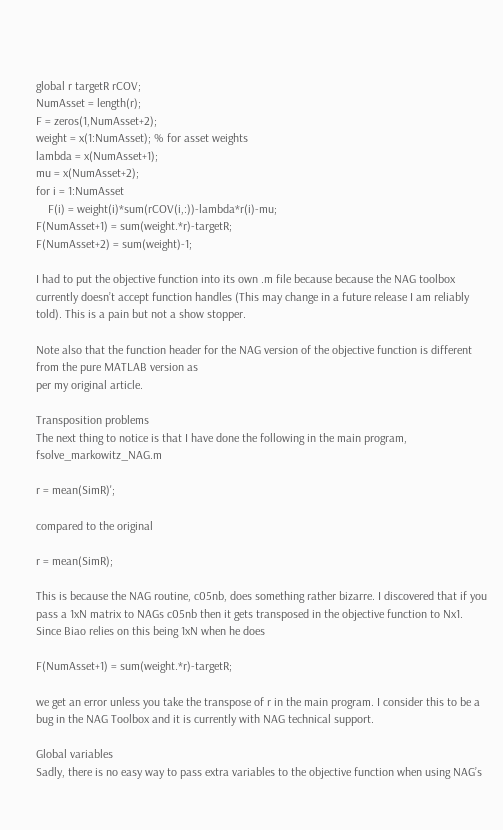global r targetR rCOV;
NumAsset = length(r);
F = zeros(1,NumAsset+2);
weight = x(1:NumAsset); % for asset weights
lambda = x(NumAsset+1);
mu = x(NumAsset+2);
for i = 1:NumAsset
    F(i) = weight(i)*sum(rCOV(i,:))-lambda*r(i)-mu;
F(NumAsset+1) = sum(weight.*r)-targetR;
F(NumAsset+2) = sum(weight)-1;

I had to put the objective function into its own .m file because because the NAG toolbox currently doesn’t accept function handles (This may change in a future release I am reliably told). This is a pain but not a show stopper.

Note also that the function header for the NAG version of the objective function is different from the pure MATLAB version as
per my original article.

Transposition problems
The next thing to notice is that I have done the following in the main program, fsolve_markowitz_NAG.m

r = mean(SimR)';

compared to the original

r = mean(SimR);

This is because the NAG routine, c05nb, does something rather bizarre. I discovered that if you pass a 1xN matrix to NAGs c05nb then it gets transposed in the objective function to Nx1. Since Biao relies on this being 1xN when he does

F(NumAsset+1) = sum(weight.*r)-targetR;

we get an error unless you take the transpose of r in the main program. I consider this to be a bug in the NAG Toolbox and it is currently with NAG technical support.

Global variables
Sadly, there is no easy way to pass extra variables to the objective function when using NAG’s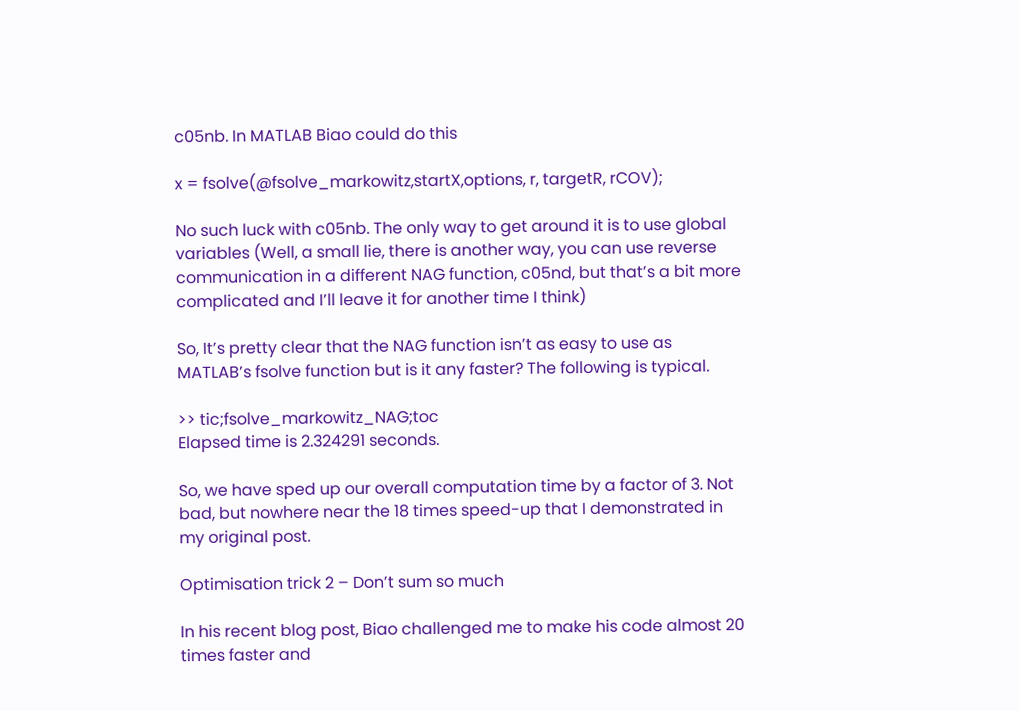c05nb. In MATLAB Biao could do this

x = fsolve(@fsolve_markowitz,startX,options, r, targetR, rCOV);

No such luck with c05nb. The only way to get around it is to use global variables (Well, a small lie, there is another way, you can use reverse communication in a different NAG function, c05nd, but that’s a bit more complicated and I’ll leave it for another time I think)

So, It’s pretty clear that the NAG function isn’t as easy to use as MATLAB’s fsolve function but is it any faster? The following is typical.

>> tic;fsolve_markowitz_NAG;toc
Elapsed time is 2.324291 seconds.

So, we have sped up our overall computation time by a factor of 3. Not bad, but nowhere near the 18 times speed-up that I demonstrated in my original post.

Optimisation trick 2 – Don’t sum so much

In his recent blog post, Biao challenged me to make his code almost 20 times faster and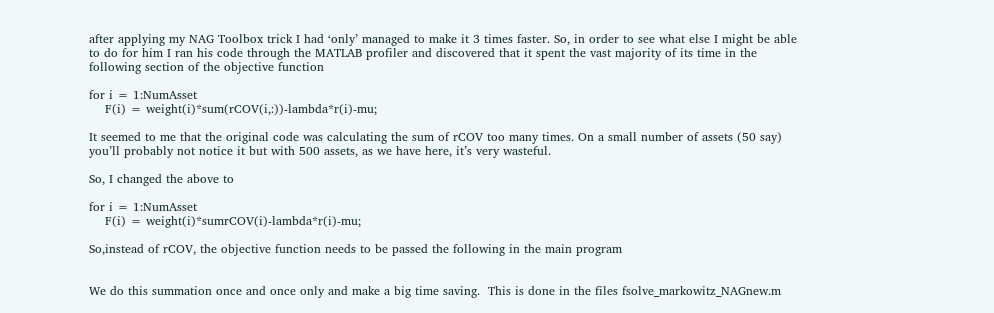after applying my NAG Toolbox trick I had ‘only’ managed to make it 3 times faster. So, in order to see what else I might be able to do for him I ran his code through the MATLAB profiler and discovered that it spent the vast majority of its time in the following section of the objective function

for i = 1:NumAsset
    F(i) = weight(i)*sum(rCOV(i,:))-lambda*r(i)-mu;

It seemed to me that the original code was calculating the sum of rCOV too many times. On a small number of assets (50 say) you’ll probably not notice it but with 500 assets, as we have here, it’s very wasteful.

So, I changed the above to

for i = 1:NumAsset
    F(i) = weight(i)*sumrCOV(i)-lambda*r(i)-mu;

So,instead of rCOV, the objective function needs to be passed the following in the main program


We do this summation once and once only and make a big time saving.  This is done in the files fsolve_markowitz_NAGnew.m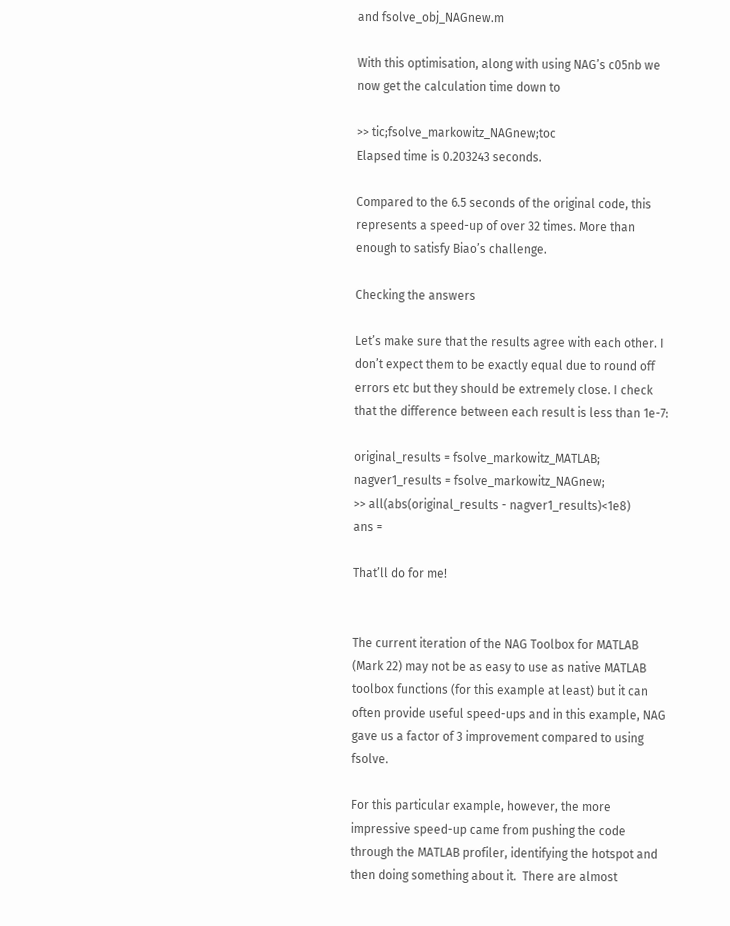and fsolve_obj_NAGnew.m

With this optimisation, along with using NAG’s c05nb we now get the calculation time down to

>> tic;fsolve_markowitz_NAGnew;toc
Elapsed time is 0.203243 seconds.

Compared to the 6.5 seconds of the original code, this represents a speed-up of over 32 times. More than enough to satisfy Biao’s challenge.

Checking the answers

Let’s make sure that the results agree with each other. I don’t expect them to be exactly equal due to round off errors etc but they should be extremely close. I check that the difference between each result is less than 1e-7:

original_results = fsolve_markowitz_MATLAB;
nagver1_results = fsolve_markowitz_NAGnew;
>> all(abs(original_results - nagver1_results)<1e8)
ans =

That’ll do for me!


The current iteration of the NAG Toolbox for MATLAB (Mark 22) may not be as easy to use as native MATLAB toolbox functions (for this example at least) but it can often provide useful speed-ups and in this example, NAG gave us a factor of 3 improvement compared to using fsolve.

For this particular example, however, the more impressive speed-up came from pushing the code through the MATLAB profiler, identifying the hotspot and then doing something about it.  There are almost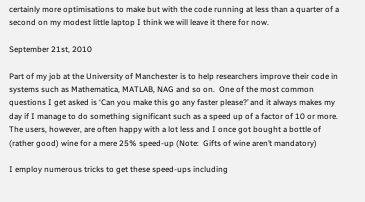certainly more optimisations to make but with the code running at less than a quarter of a second on my modest little laptop I think we will leave it there for now.

September 21st, 2010

Part of my job at the University of Manchester is to help researchers improve their code in systems such as Mathematica, MATLAB, NAG and so on.  One of the most common questions I get asked is ‘Can you make this go any faster please?’ and it always makes my day if I manage to do something significant such as a speed up of a factor of 10 or more.  The users, however, are often happy with a lot less and I once got bought a bottle of (rather good) wine for a mere 25% speed-up (Note:  Gifts of wine aren’t mandatory)

I employ numerous tricks to get these speed-ups including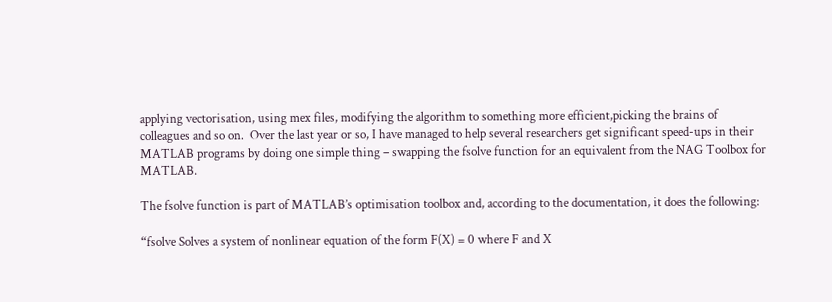applying vectorisation, using mex files, modifying the algorithm to something more efficient,picking the brains of colleagues and so on.  Over the last year or so, I have managed to help several researchers get significant speed-ups in their MATLAB programs by doing one simple thing – swapping the fsolve function for an equivalent from the NAG Toolbox for MATLAB.

The fsolve function is part of MATLAB’s optimisation toolbox and, according to the documentation, it does the following:

“fsolve Solves a system of nonlinear equation of the form F(X) = 0 where F and X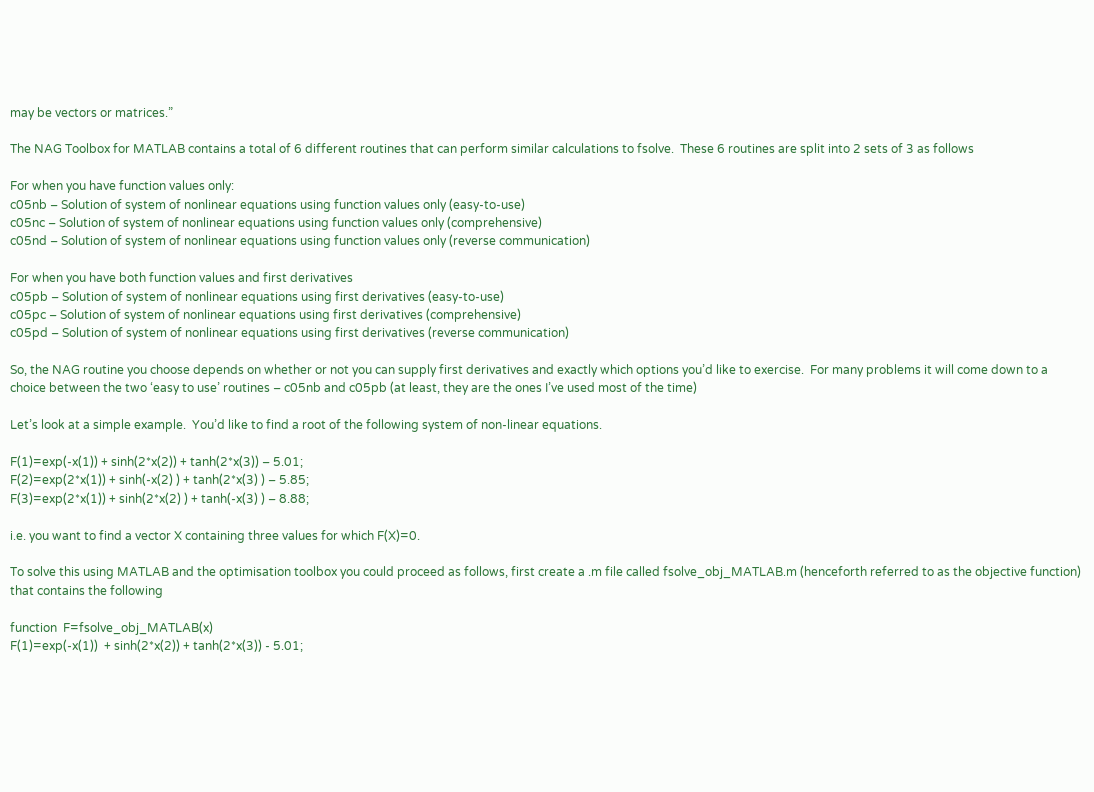may be vectors or matrices.”

The NAG Toolbox for MATLAB contains a total of 6 different routines that can perform similar calculations to fsolve.  These 6 routines are split into 2 sets of 3 as follows

For when you have function values only:
c05nb – Solution of system of nonlinear equations using function values only (easy-to-use)
c05nc – Solution of system of nonlinear equations using function values only (comprehensive)
c05nd – Solution of system of nonlinear equations using function values only (reverse communication)

For when you have both function values and first derivatives
c05pb – Solution of system of nonlinear equations using first derivatives (easy-to-use)
c05pc – Solution of system of nonlinear equations using first derivatives (comprehensive)
c05pd – Solution of system of nonlinear equations using first derivatives (reverse communication)

So, the NAG routine you choose depends on whether or not you can supply first derivatives and exactly which options you’d like to exercise.  For many problems it will come down to a choice between the two ‘easy to use’ routines – c05nb and c05pb (at least, they are the ones I’ve used most of the time)

Let’s look at a simple example.  You’d like to find a root of the following system of non-linear equations.

F(1)=exp(-x(1)) + sinh(2*x(2)) + tanh(2*x(3)) – 5.01;
F(2)=exp(2*x(1)) + sinh(-x(2) ) + tanh(2*x(3) ) – 5.85;
F(3)=exp(2*x(1)) + sinh(2*x(2) ) + tanh(-x(3) ) – 8.88;

i.e. you want to find a vector X containing three values for which F(X)=0.

To solve this using MATLAB and the optimisation toolbox you could proceed as follows, first create a .m file called fsolve_obj_MATLAB.m (henceforth referred to as the objective function) that contains the following

function  F=fsolve_obj_MATLAB(x)
F(1)=exp(-x(1))  + sinh(2*x(2)) + tanh(2*x(3)) - 5.01;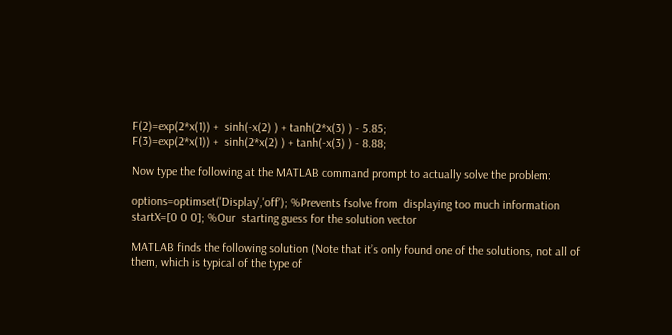F(2)=exp(2*x(1)) +  sinh(-x(2) ) + tanh(2*x(3) ) - 5.85;
F(3)=exp(2*x(1)) +  sinh(2*x(2) ) + tanh(-x(3) ) - 8.88;

Now type the following at the MATLAB command prompt to actually solve the problem:

options=optimset('Display','off'); %Prevents fsolve from  displaying too much information
startX=[0 0 0]; %Our  starting guess for the solution vector

MATLAB finds the following solution (Note that it’s only found one of the solutions, not all of them, which is typical of the type of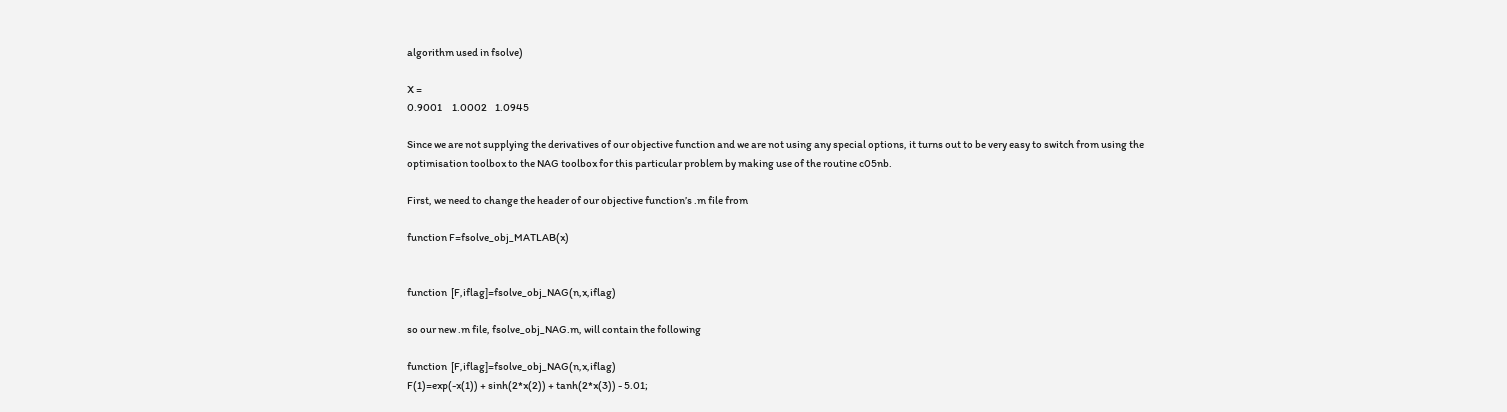algorithm used in fsolve)

X =
0.9001     1.0002    1.0945

Since we are not supplying the derivatives of our objective function and we are not using any special options, it turns out to be very easy to switch from using the optimisation toolbox to the NAG toolbox for this particular problem by making use of the routine c05nb.

First, we need to change the header of our objective function’s .m file from

function F=fsolve_obj_MATLAB(x)


function  [F,iflag]=fsolve_obj_NAG(n,x,iflag)

so our new .m file, fsolve_obj_NAG.m, will contain the following

function  [F,iflag]=fsolve_obj_NAG(n,x,iflag)
F(1)=exp(-x(1)) + sinh(2*x(2)) + tanh(2*x(3)) - 5.01;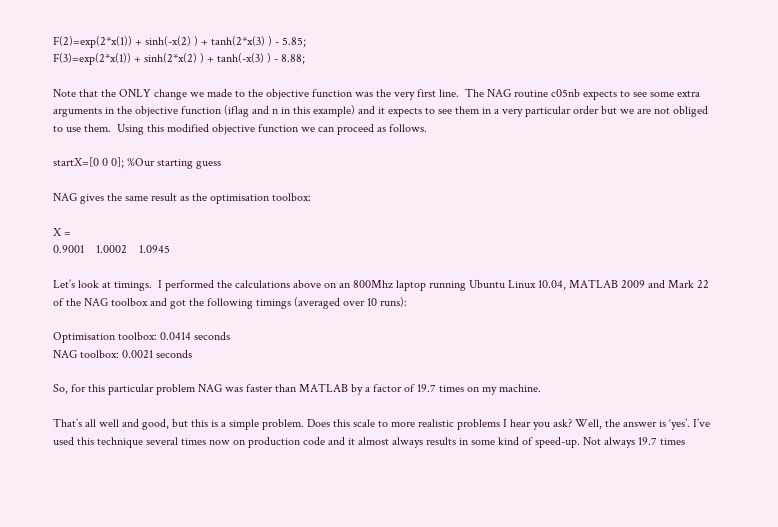F(2)=exp(2*x(1)) + sinh(-x(2) ) + tanh(2*x(3) ) - 5.85;
F(3)=exp(2*x(1)) + sinh(2*x(2) ) + tanh(-x(3) ) - 8.88;

Note that the ONLY change we made to the objective function was the very first line.  The NAG routine c05nb expects to see some extra arguments in the objective function (iflag and n in this example) and it expects to see them in a very particular order but we are not obliged to use them.  Using this modified objective function we can proceed as follows.

startX=[0 0 0]; %Our starting guess

NAG gives the same result as the optimisation toolbox:

X =
0.9001    1.0002    1.0945

Let’s look at timings.  I performed the calculations above on an 800Mhz laptop running Ubuntu Linux 10.04, MATLAB 2009 and Mark 22 of the NAG toolbox and got the following timings (averaged over 10 runs):

Optimisation toolbox: 0.0414 seconds
NAG toolbox: 0.0021 seconds

So, for this particular problem NAG was faster than MATLAB by a factor of 19.7 times on my machine.

That’s all well and good, but this is a simple problem. Does this scale to more realistic problems I hear you ask? Well, the answer is ‘yes’. I’ve used this technique several times now on production code and it almost always results in some kind of speed-up. Not always 19.7 times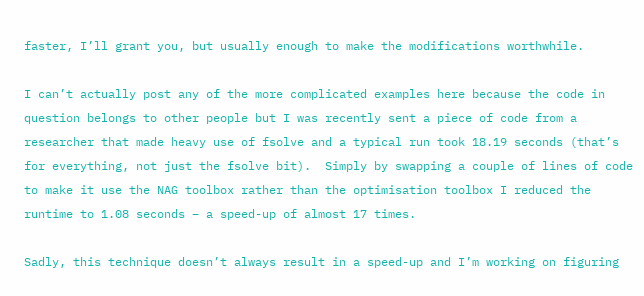faster, I’ll grant you, but usually enough to make the modifications worthwhile.

I can’t actually post any of the more complicated examples here because the code in question belongs to other people but I was recently sent a piece of code from a researcher that made heavy use of fsolve and a typical run took 18.19 seconds (that’s for everything, not just the fsolve bit).  Simply by swapping a couple of lines of code to make it use the NAG toolbox rather than the optimisation toolbox I reduced the runtime to 1.08 seconds – a speed-up of almost 17 times.

Sadly, this technique doesn’t always result in a speed-up and I’m working on figuring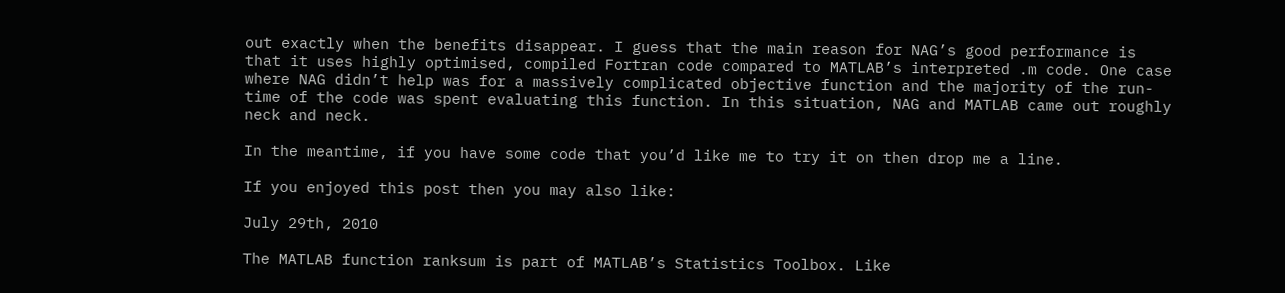out exactly when the benefits disappear. I guess that the main reason for NAG’s good performance is that it uses highly optimised, compiled Fortran code compared to MATLAB’s interpreted .m code. One case where NAG didn’t help was for a massively complicated objective function and the majority of the run-time of the code was spent evaluating this function. In this situation, NAG and MATLAB came out roughly neck and neck.

In the meantime, if you have some code that you’d like me to try it on then drop me a line.

If you enjoyed this post then you may also like:

July 29th, 2010

The MATLAB function ranksum is part of MATLAB’s Statistics Toolbox. Like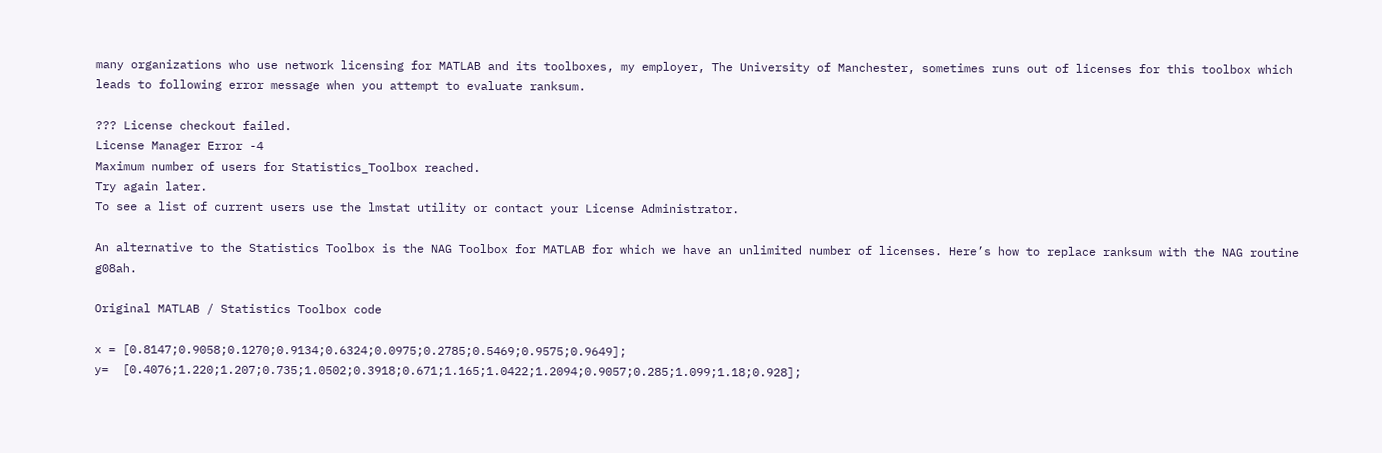many organizations who use network licensing for MATLAB and its toolboxes, my employer, The University of Manchester, sometimes runs out of licenses for this toolbox which leads to following error message when you attempt to evaluate ranksum.

??? License checkout failed.
License Manager Error -4
Maximum number of users for Statistics_Toolbox reached.
Try again later.
To see a list of current users use the lmstat utility or contact your License Administrator.

An alternative to the Statistics Toolbox is the NAG Toolbox for MATLAB for which we have an unlimited number of licenses. Here’s how to replace ranksum with the NAG routine g08ah.

Original MATLAB / Statistics Toolbox code

x = [0.8147;0.9058;0.1270;0.9134;0.6324;0.0975;0.2785;0.5469;0.9575;0.9649];
y=  [0.4076;1.220;1.207;0.735;1.0502;0.3918;0.671;1.165;1.0422;1.2094;0.9057;0.285;1.099;1.18;0.928];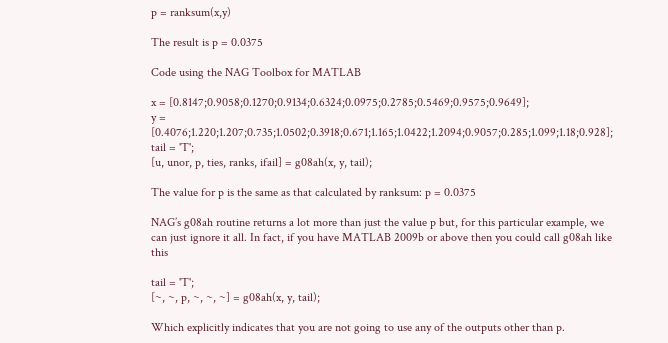p = ranksum(x,y)

The result is p = 0.0375

Code using the NAG Toolbox for MATLAB

x = [0.8147;0.9058;0.1270;0.9134;0.6324;0.0975;0.2785;0.5469;0.9575;0.9649];
y =  [0.4076;1.220;1.207;0.735;1.0502;0.3918;0.671;1.165;1.0422;1.2094;0.9057;0.285;1.099;1.18;0.928];
tail = 'T';
[u, unor, p, ties, ranks, ifail] = g08ah(x, y, tail);

The value for p is the same as that calculated by ranksum: p = 0.0375

NAG’s g08ah routine returns a lot more than just the value p but, for this particular example, we can just ignore it all. In fact, if you have MATLAB 2009b or above then you could call g08ah like this

tail = 'T';
[~, ~, p, ~, ~, ~] = g08ah(x, y, tail);

Which explicitly indicates that you are not going to use any of the outputs other than p.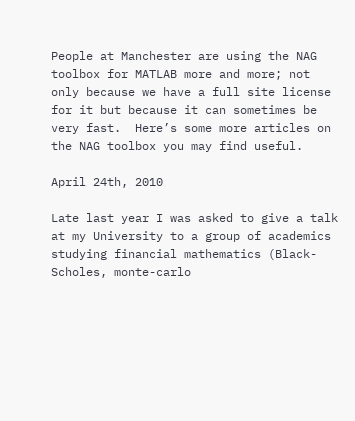People at Manchester are using the NAG toolbox for MATLAB more and more; not only because we have a full site license for it but because it can sometimes be very fast.  Here’s some more articles on the NAG toolbox you may find useful.

April 24th, 2010

Late last year I was asked to give a talk at my University to a group of academics studying financial mathematics (Black-Scholes, monte-carlo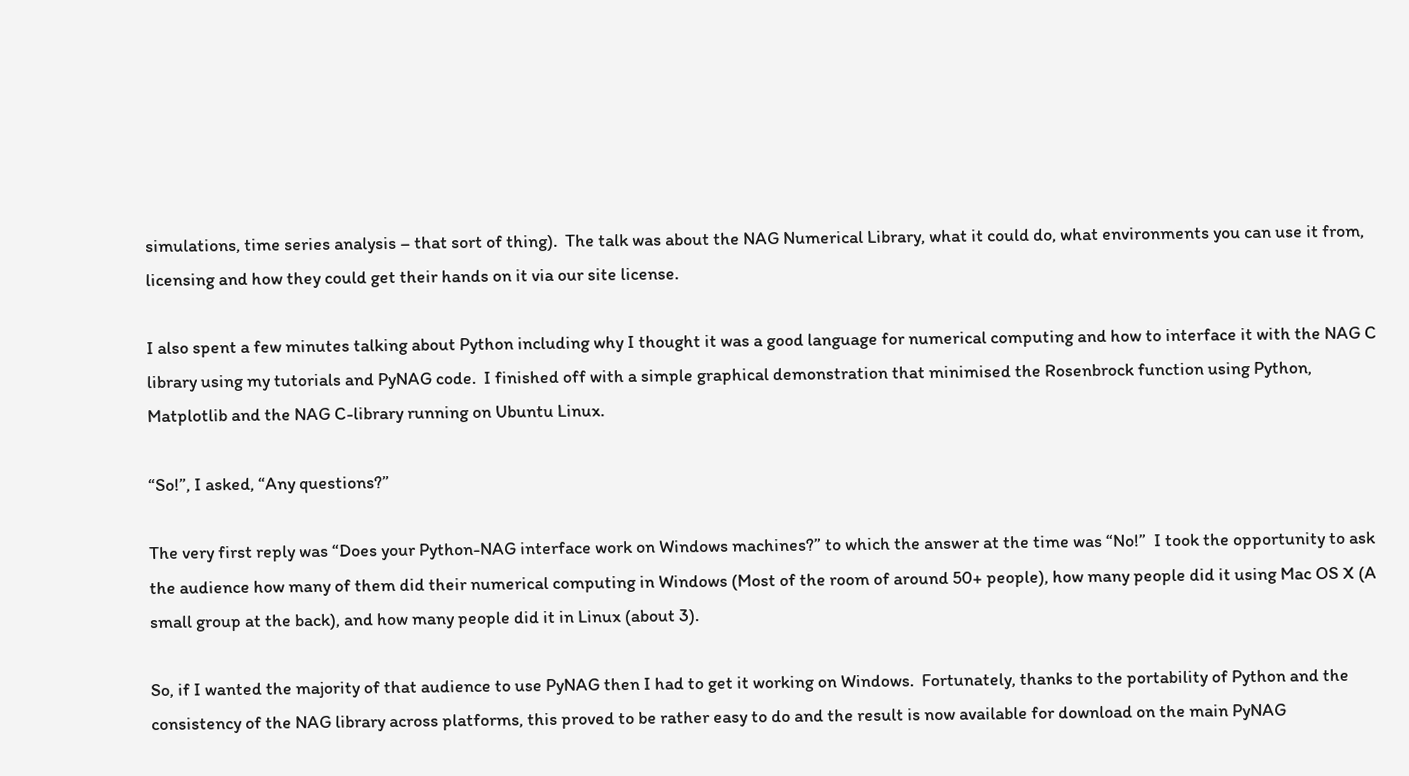simulations, time series analysis – that sort of thing).  The talk was about the NAG Numerical Library, what it could do, what environments you can use it from, licensing and how they could get their hands on it via our site license.

I also spent a few minutes talking about Python including why I thought it was a good language for numerical computing and how to interface it with the NAG C library using my tutorials and PyNAG code.  I finished off with a simple graphical demonstration that minimised the Rosenbrock function using Python, Matplotlib and the NAG C-library running on Ubuntu Linux.

“So!”, I asked, “Any questions?”

The very first reply was “Does your Python-NAG interface work on Windows machines?” to which the answer at the time was “No!”  I took the opportunity to ask the audience how many of them did their numerical computing in Windows (Most of the room of around 50+ people), how many people did it using Mac OS X (A small group at the back), and how many people did it in Linux (about 3).

So, if I wanted the majority of that audience to use PyNAG then I had to get it working on Windows.  Fortunately, thanks to the portability of Python and the consistency of the NAG library across platforms, this proved to be rather easy to do and the result is now available for download on the main PyNAG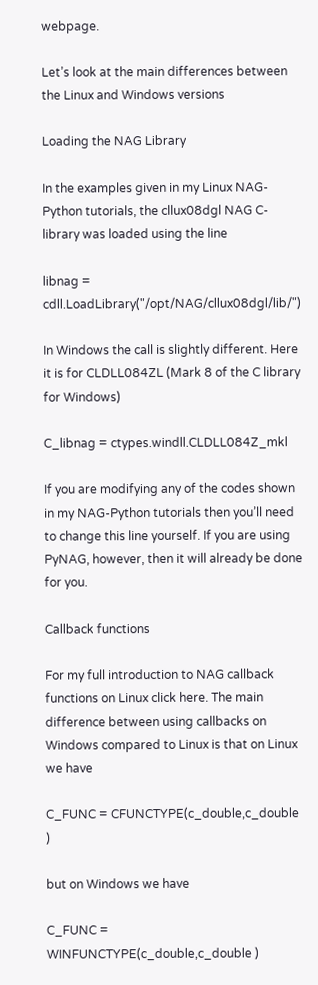webpage.

Let’s look at the main differences between the Linux and Windows versions

Loading the NAG Library

In the examples given in my Linux NAG-Python tutorials, the cllux08dgl NAG C-library was loaded using the line

libnag = cdll.LoadLibrary("/opt/NAG/cllux08dgl/lib/")

In Windows the call is slightly different. Here it is for CLDLL084ZL (Mark 8 of the C library for Windows)

C_libnag = ctypes.windll.CLDLL084Z_mkl

If you are modifying any of the codes shown in my NAG-Python tutorials then you’ll need to change this line yourself. If you are using PyNAG, however, then it will already be done for you.

Callback functions

For my full introduction to NAG callback functions on Linux click here. The main difference between using callbacks on Windows compared to Linux is that on Linux we have

C_FUNC = CFUNCTYPE(c_double,c_double )

but on Windows we have

C_FUNC = WINFUNCTYPE(c_double,c_double )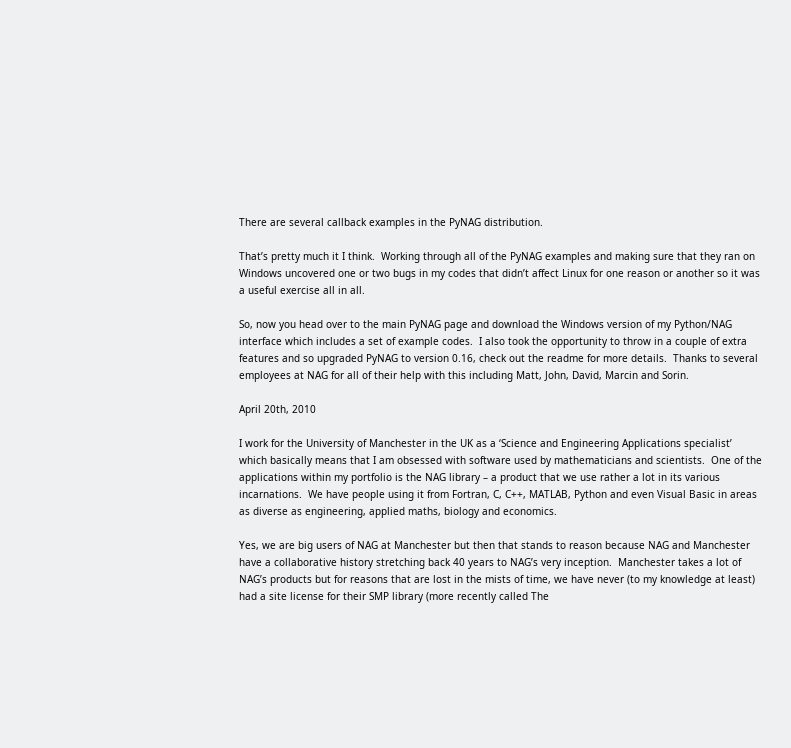There are several callback examples in the PyNAG distribution.

That’s pretty much it I think.  Working through all of the PyNAG examples and making sure that they ran on Windows uncovered one or two bugs in my codes that didn’t affect Linux for one reason or another so it was a useful exercise all in all.

So, now you head over to the main PyNAG page and download the Windows version of my Python/NAG interface which includes a set of example codes.  I also took the opportunity to throw in a couple of extra features and so upgraded PyNAG to version 0.16, check out the readme for more details.  Thanks to several employees at NAG for all of their help with this including Matt, John, David, Marcin and Sorin.

April 20th, 2010

I work for the University of Manchester in the UK as a ‘Science and Engineering Applications specialist’ which basically means that I am obsessed with software used by mathematicians and scientists.  One of the applications within my portfolio is the NAG library – a product that we use rather a lot in its various incarnations.  We have people using it from Fortran, C, C++, MATLAB, Python and even Visual Basic in areas as diverse as engineering, applied maths, biology and economics.

Yes, we are big users of NAG at Manchester but then that stands to reason because NAG and Manchester have a collaborative history stretching back 40 years to NAG’s very inception.  Manchester takes a lot of NAG’s products but for reasons that are lost in the mists of time, we have never (to my knowledge at least) had a site license for their SMP library (more recently called The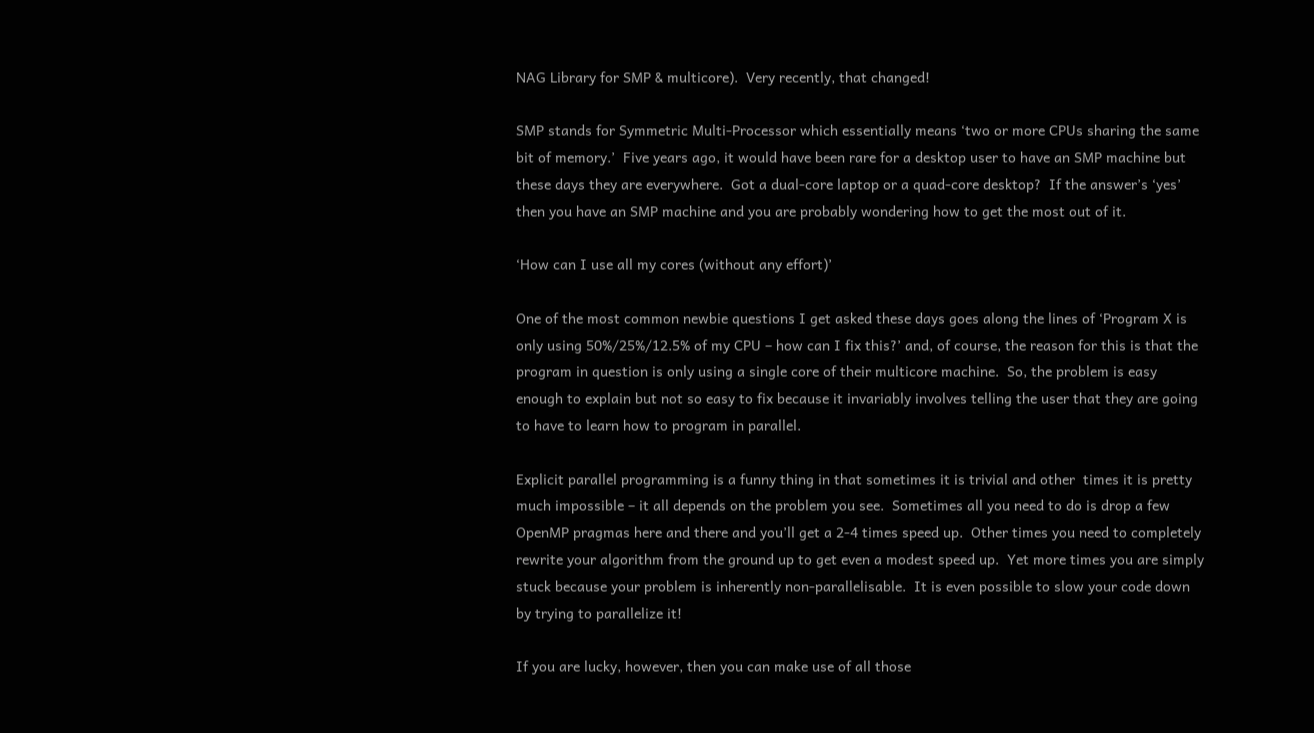NAG Library for SMP & multicore).  Very recently, that changed!

SMP stands for Symmetric Multi-Processor which essentially means ‘two or more CPUs sharing the same bit of memory.’  Five years ago, it would have been rare for a desktop user to have an SMP machine but these days they are everywhere.  Got a dual-core laptop or a quad-core desktop?  If the answer’s ‘yes’ then you have an SMP machine and you are probably wondering how to get the most out of it.

‘How can I use all my cores (without any effort)’

One of the most common newbie questions I get asked these days goes along the lines of ‘Program X is only using 50%/25%/12.5% of my CPU – how can I fix this?’ and, of course, the reason for this is that the program in question is only using a single core of their multicore machine.  So, the problem is easy enough to explain but not so easy to fix because it invariably involves telling the user that they are going to have to learn how to program in parallel.

Explicit parallel programming is a funny thing in that sometimes it is trivial and other  times it is pretty much impossible – it all depends on the problem you see.  Sometimes all you need to do is drop a few OpenMP pragmas here and there and you’ll get a 2-4 times speed up.  Other times you need to completely rewrite your algorithm from the ground up to get even a modest speed up.  Yet more times you are simply stuck because your problem is inherently non-parallelisable.  It is even possible to slow your code down by trying to parallelize it!

If you are lucky, however, then you can make use of all those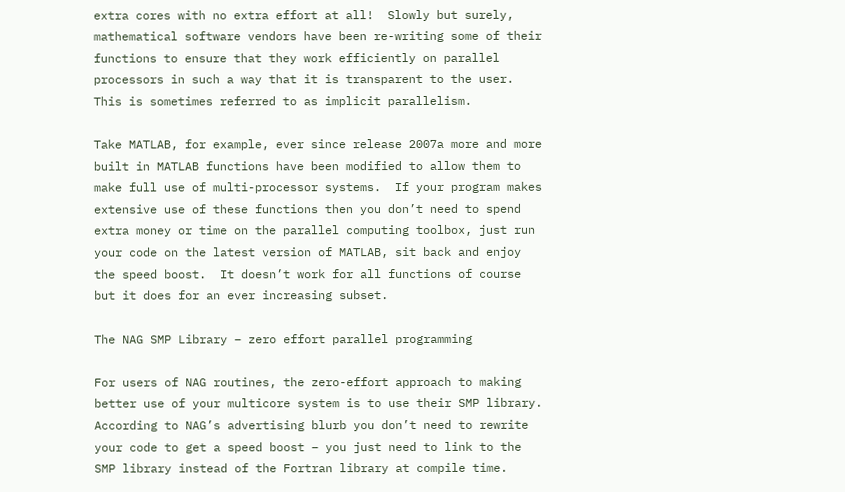extra cores with no extra effort at all!  Slowly but surely, mathematical software vendors have been re-writing some of their functions to ensure that they work efficiently on parallel processors in such a way that it is transparent to the user.  This is sometimes referred to as implicit parallelism.

Take MATLAB, for example, ever since release 2007a more and more built in MATLAB functions have been modified to allow them to make full use of multi-processor systems.  If your program makes extensive use of these functions then you don’t need to spend extra money or time on the parallel computing toolbox, just run your code on the latest version of MATLAB, sit back and enjoy the speed boost.  It doesn’t work for all functions of course but it does for an ever increasing subset.

The NAG SMP Library – zero effort parallel programming

For users of NAG routines, the zero-effort approach to making better use of your multicore system is to use their SMP library.  According to NAG’s advertising blurb you don’t need to rewrite your code to get a speed boost – you just need to link to the SMP library instead of the Fortran library at compile time.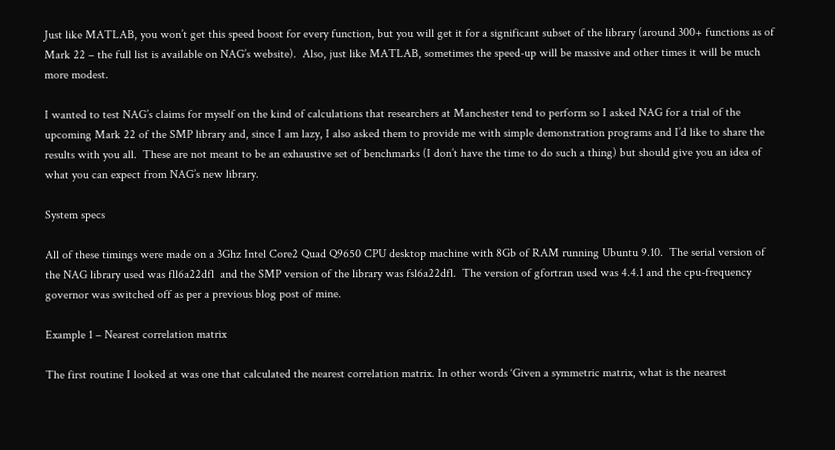Just like MATLAB, you won’t get this speed boost for every function, but you will get it for a significant subset of the library (around 300+ functions as of Mark 22 – the full list is available on NAG’s website).  Also, just like MATLAB, sometimes the speed-up will be massive and other times it will be much more modest.

I wanted to test NAG’s claims for myself on the kind of calculations that researchers at Manchester tend to perform so I asked NAG for a trial of the upcoming Mark 22 of the SMP library and, since I am lazy, I also asked them to provide me with simple demonstration programs and I’d like to share the results with you all.  These are not meant to be an exhaustive set of benchmarks (I don’t have the time to do such a thing) but should give you an idea of what you can expect from NAG’s new library.

System specs

All of these timings were made on a 3Ghz Intel Core2 Quad Q9650 CPU desktop machine with 8Gb of RAM running Ubuntu 9.10.  The serial version of the NAG library used was fll6a22dfl  and the SMP version of the library was fsl6a22dfl.  The version of gfortran used was 4.4.1 and the cpu-frequency governor was switched off as per a previous blog post of mine.

Example 1 – Nearest correlation matrix

The first routine I looked at was one that calculated the nearest correlation matrix. In other words ‘Given a symmetric matrix, what is the nearest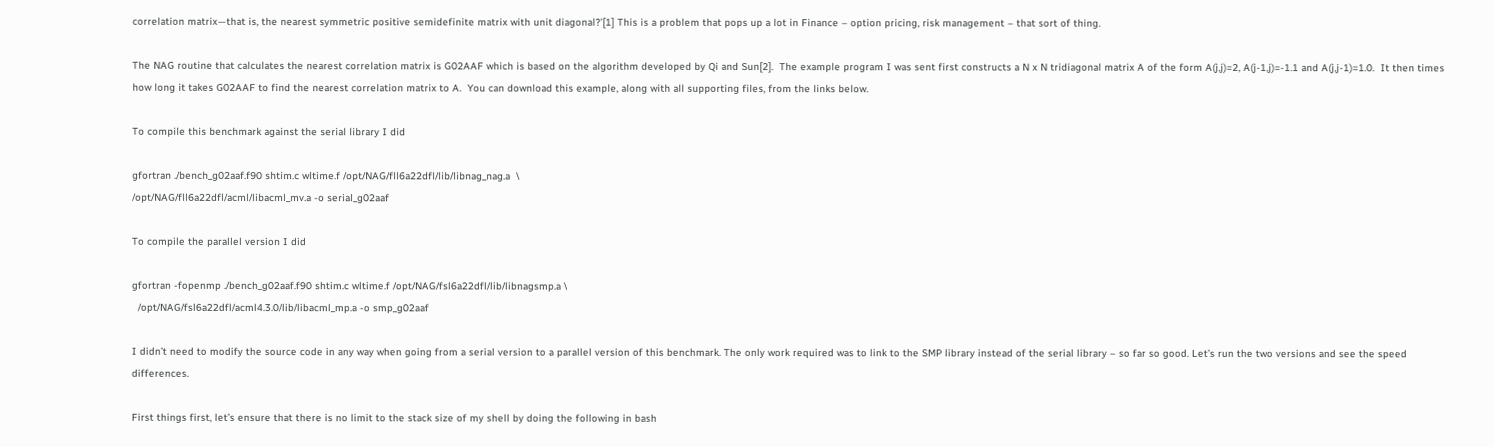correlation matrix—that is, the nearest symmetric positive semidefinite matrix with unit diagonal?’[1] This is a problem that pops up a lot in Finance – option pricing, risk management – that sort of thing.

The NAG routine that calculates the nearest correlation matrix is G02AAF which is based on the algorithm developed by Qi and Sun[2].  The example program I was sent first constructs a N x N tridiagonal matrix A of the form A(j,j)=2, A(j-1,j)=-1.1 and A(j,j-1)=1.0.  It then times how long it takes G02AAF to find the nearest correlation matrix to A.  You can download this example, along with all supporting files, from the links below.

To compile this benchmark against the serial library I did

gfortran ./bench_g02aaf.f90 shtim.c wltime.f /opt/NAG/fll6a22dfl/lib/libnag_nag.a  \
/opt/NAG/fll6a22dfl/acml/libacml_mv.a -o serial_g02aaf

To compile the parallel version I did

gfortran -fopenmp ./bench_g02aaf.f90 shtim.c wltime.f /opt/NAG/fsl6a22dfl/lib/libnagsmp.a \
  /opt/NAG/fsl6a22dfl/acml4.3.0/lib/libacml_mp.a -o smp_g02aaf

I didn’t need to modify the source code in any way when going from a serial version to a parallel version of this benchmark. The only work required was to link to the SMP library instead of the serial library – so far so good. Let’s run the two versions and see the speed differences.

First things first, let’s ensure that there is no limit to the stack size of my shell by doing the following in bash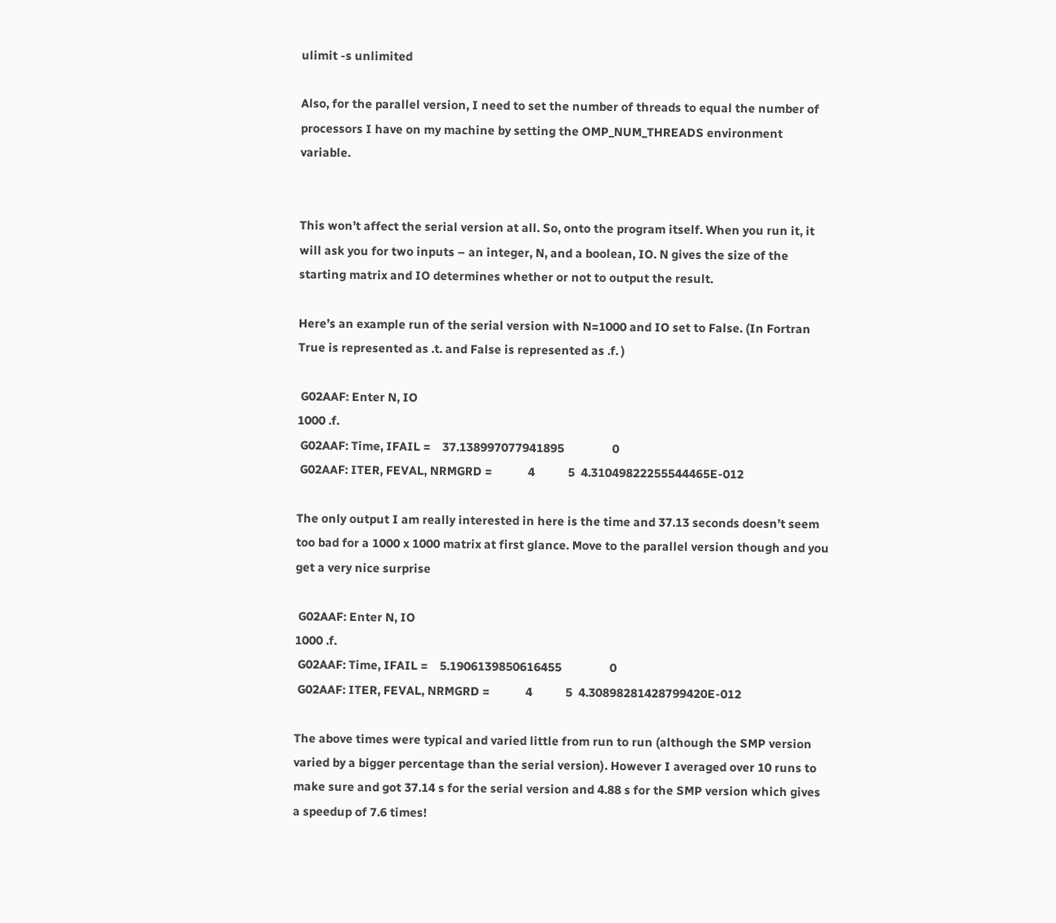ulimit -s unlimited

Also, for the parallel version, I need to set the number of threads to equal the number of processors I have on my machine by setting the OMP_NUM_THREADS environment variable.


This won’t affect the serial version at all. So, onto the program itself. When you run it, it will ask you for two inputs – an integer, N, and a boolean, IO. N gives the size of the starting matrix and IO determines whether or not to output the result.

Here’s an example run of the serial version with N=1000 and IO set to False. (In Fortran True is represented as .t. and False is represented as .f. )

 G02AAF: Enter N, IO
1000 .f.
 G02AAF: Time, IFAIL =    37.138997077941895                0
 G02AAF: ITER, FEVAL, NRMGRD =            4           5  4.31049822255544465E-012

The only output I am really interested in here is the time and 37.13 seconds doesn’t seem too bad for a 1000 x 1000 matrix at first glance. Move to the parallel version though and you get a very nice surprise

 G02AAF: Enter N, IO
1000 .f.
 G02AAF: Time, IFAIL =    5.1906139850616455                0
 G02AAF: ITER, FEVAL, NRMGRD =            4           5  4.30898281428799420E-012

The above times were typical and varied little from run to run (although the SMP version varied by a bigger percentage than the serial version). However I averaged over 10 runs to make sure and got 37.14 s for the serial version and 4.88 s for the SMP version which gives a speedup of 7.6 times!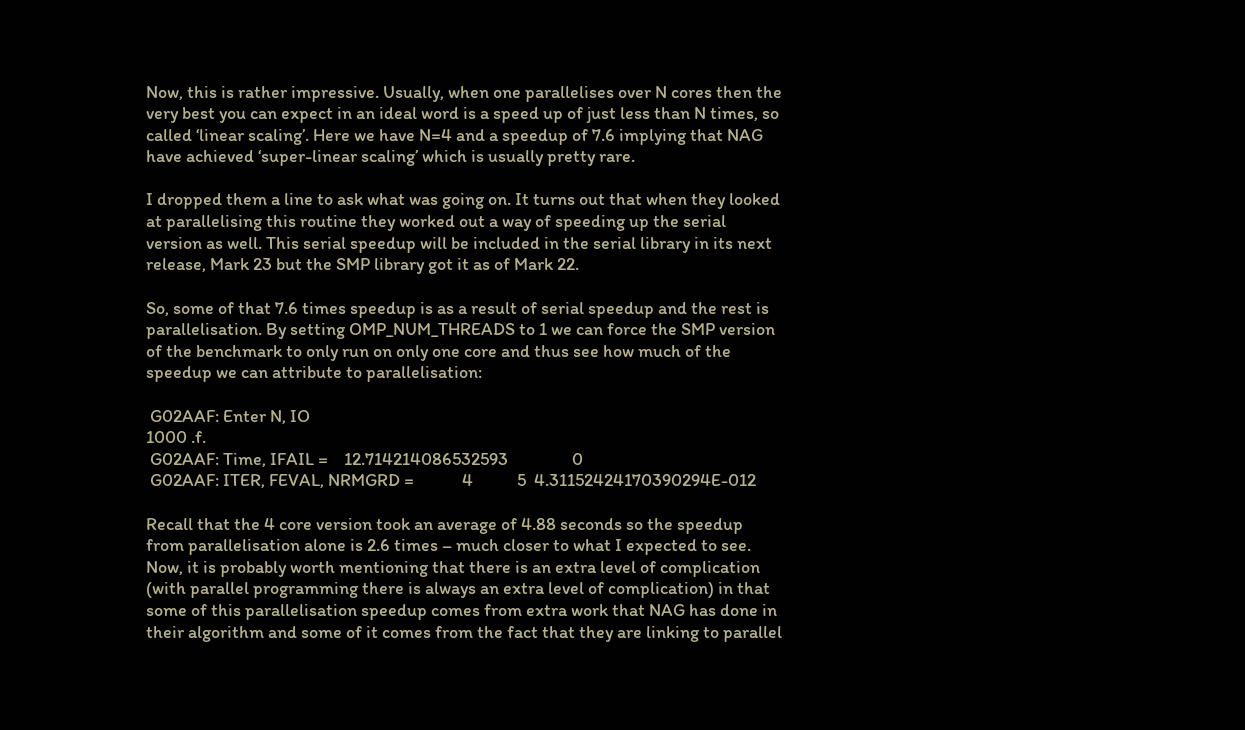Now, this is rather impressive. Usually, when one parallelises over N cores then the very best you can expect in an ideal word is a speed up of just less than N times, so called ‘linear scaling’. Here we have N=4 and a speedup of 7.6 implying that NAG have achieved ‘super-linear scaling’ which is usually pretty rare.

I dropped them a line to ask what was going on. It turns out that when they looked at parallelising this routine they worked out a way of speeding up the serial version as well. This serial speedup will be included in the serial library in its next release, Mark 23 but the SMP library got it as of Mark 22.

So, some of that 7.6 times speedup is as a result of serial speedup and the rest is parallelisation. By setting OMP_NUM_THREADS to 1 we can force the SMP version of the benchmark to only run on only one core and thus see how much of the speedup we can attribute to parallelisation:

 G02AAF: Enter N, IO
1000 .f.
 G02AAF: Time, IFAIL =    12.714214086532593                0
 G02AAF: ITER, FEVAL, NRMGRD =            4           5  4.31152424170390294E-012

Recall that the 4 core version took an average of 4.88 seconds so the speedup from parallelisation alone is 2.6 times – much closer to what I expected to see.  Now, it is probably worth mentioning that there is an extra level of complication (with parallel programming there is always an extra level of complication) in that some of this parallelisation speedup comes from extra work that NAG has done in their algorithm and some of it comes from the fact that they are linking to parallel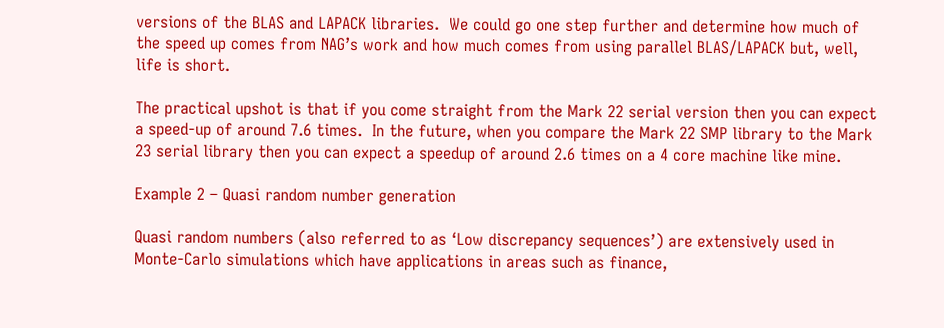versions of the BLAS and LAPACK libraries.  We could go one step further and determine how much of the speed up comes from NAG’s work and how much comes from using parallel BLAS/LAPACK but, well, life is short.

The practical upshot is that if you come straight from the Mark 22 serial version then you can expect a speed-up of around 7.6 times.  In the future, when you compare the Mark 22 SMP library to the Mark 23 serial library then you can expect a speedup of around 2.6 times on a 4 core machine like mine.

Example 2 – Quasi random number generation

Quasi random numbers (also referred to as ‘Low discrepancy sequences’) are extensively used in Monte-Carlo simulations which have applications in areas such as finance,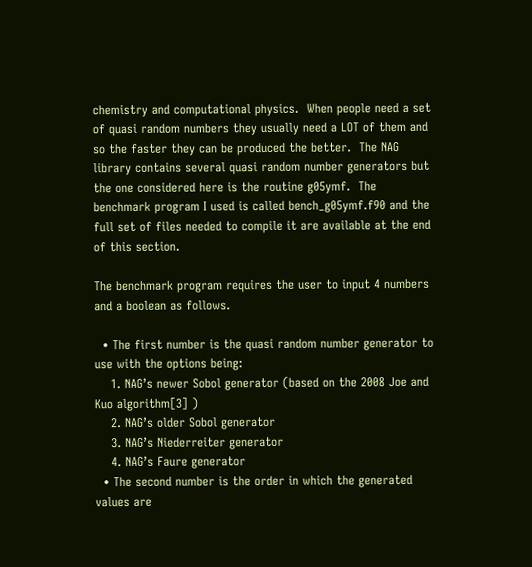chemistry and computational physics.  When people need a set of quasi random numbers they usually need a LOT of them and so the faster they can be produced the better.  The NAG library contains several quasi random number generators but the one considered here is the routine g05ymf.  The benchmark program I used is called bench_g05ymf.f90 and the full set of files needed to compile it are available at the end of this section.

The benchmark program requires the user to input 4 numbers and a boolean as follows.

  • The first number is the quasi random number generator to use with the options being:
    1. NAG’s newer Sobol generator (based on the 2008 Joe and Kuo algorithm[3] )
    2. NAG’s older Sobol generator
    3. NAG’s Niederreiter generator
    4. NAG’s Faure generator
  • The second number is the order in which the generated values are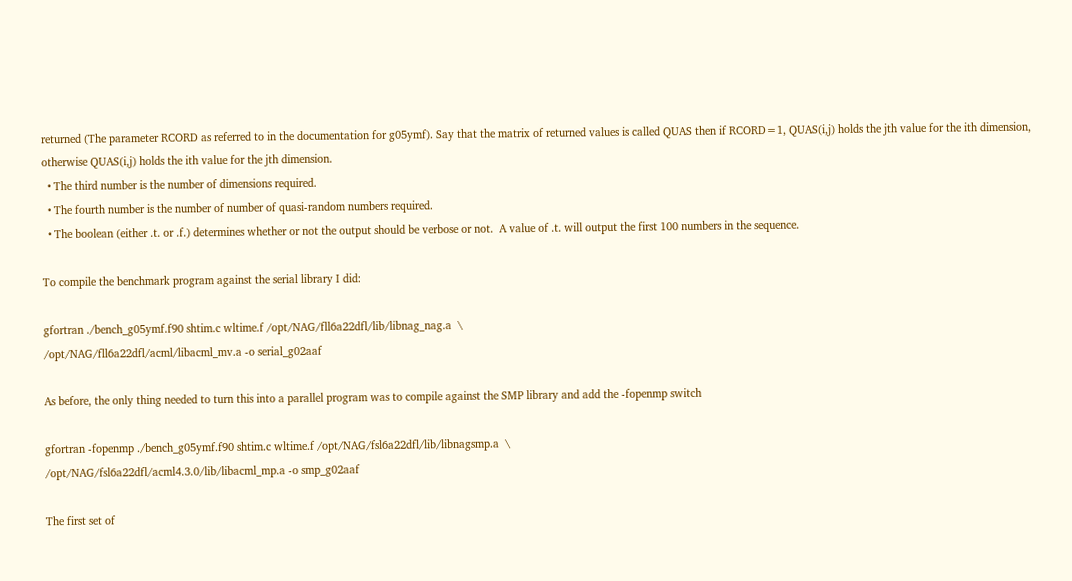returned (The parameter RCORD as referred to in the documentation for g05ymf). Say that the matrix of returned values is called QUAS then if RCORD=1, QUAS(i,j) holds the jth value for the ith dimension, otherwise QUAS(i,j) holds the ith value for the jth dimension.
  • The third number is the number of dimensions required.
  • The fourth number is the number of number of quasi-random numbers required.
  • The boolean (either .t. or .f.) determines whether or not the output should be verbose or not.  A value of .t. will output the first 100 numbers in the sequence.

To compile the benchmark program against the serial library I did:

gfortran ./bench_g05ymf.f90 shtim.c wltime.f /opt/NAG/fll6a22dfl/lib/libnag_nag.a  \
/opt/NAG/fll6a22dfl/acml/libacml_mv.a -o serial_g02aaf

As before, the only thing needed to turn this into a parallel program was to compile against the SMP library and add the -fopenmp switch

gfortran -fopenmp ./bench_g05ymf.f90 shtim.c wltime.f /opt/NAG/fsl6a22dfl/lib/libnagsmp.a  \
/opt/NAG/fsl6a22dfl/acml4.3.0/lib/libacml_mp.a -o smp_g02aaf

The first set of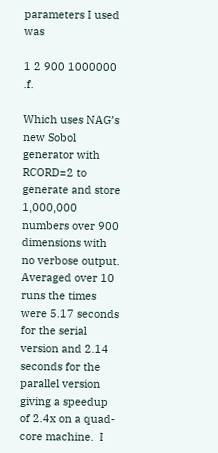parameters I used was

1 2 900 1000000 .f.

Which uses NAG’s new Sobol generator with RCORD=2 to generate and store 1,000,000 numbers over 900 dimensions with no verbose output.  Averaged over 10 runs the times were 5.17 seconds for the serial version and 2.14 seconds for the parallel version giving a speedup of 2.4x on a quad-core machine.  I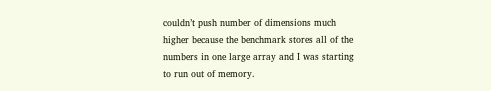couldn’t push number of dimensions much higher because the benchmark stores all of the numbers in one large array and I was starting to run out of memory.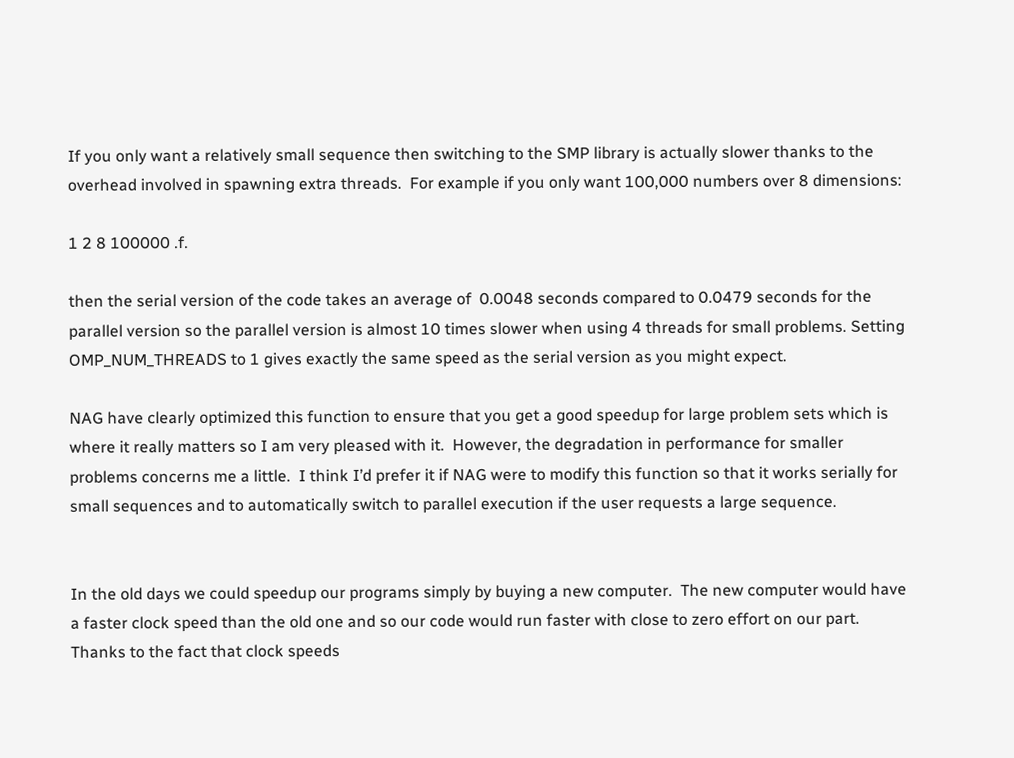If you only want a relatively small sequence then switching to the SMP library is actually slower thanks to the overhead involved in spawning extra threads.  For example if you only want 100,000 numbers over 8 dimensions:

1 2 8 100000 .f.

then the serial version of the code takes an average of  0.0048 seconds compared to 0.0479 seconds for the parallel version so the parallel version is almost 10 times slower when using 4 threads for small problems. Setting OMP_NUM_THREADS to 1 gives exactly the same speed as the serial version as you might expect.

NAG have clearly optimized this function to ensure that you get a good speedup for large problem sets which is where it really matters so I am very pleased with it.  However, the degradation in performance for smaller problems concerns me a little.  I think I’d prefer it if NAG were to modify this function so that it works serially for small sequences and to automatically switch to parallel execution if the user requests a large sequence.


In the old days we could speedup our programs simply by buying a new computer.  The new computer would have a faster clock speed than the old one and so our code would run faster with close to zero effort on our part.  Thanks to the fact that clock speeds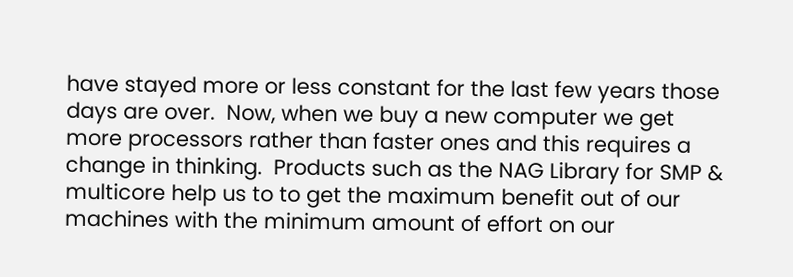have stayed more or less constant for the last few years those days are over.  Now, when we buy a new computer we get more processors rather than faster ones and this requires a change in thinking.  Products such as the NAG Library for SMP & multicore help us to to get the maximum benefit out of our machines with the minimum amount of effort on our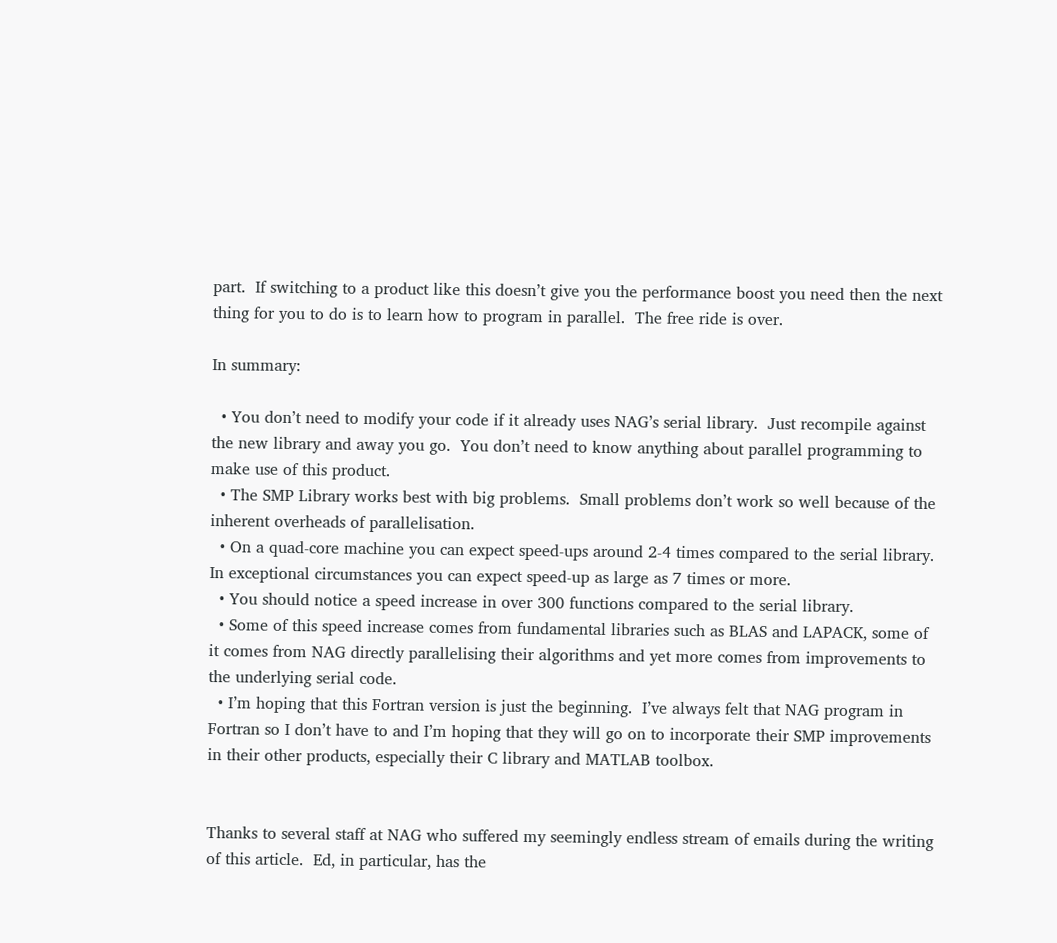part.  If switching to a product like this doesn’t give you the performance boost you need then the next thing for you to do is to learn how to program in parallel.  The free ride is over.

In summary:

  • You don’t need to modify your code if it already uses NAG’s serial library.  Just recompile against the new library and away you go.  You don’t need to know anything about parallel programming to make use of this product.
  • The SMP Library works best with big problems.  Small problems don’t work so well because of the inherent overheads of parallelisation.
  • On a quad-core machine you can expect speed-ups around 2-4 times compared to the serial library.  In exceptional circumstances you can expect speed-up as large as 7 times or more.
  • You should notice a speed increase in over 300 functions compared to the serial library.
  • Some of this speed increase comes from fundamental libraries such as BLAS and LAPACK, some of it comes from NAG directly parallelising their algorithms and yet more comes from improvements to the underlying serial code.
  • I’m hoping that this Fortran version is just the beginning.  I’ve always felt that NAG program in Fortran so I don’t have to and I’m hoping that they will go on to incorporate their SMP improvements in their other products, especially their C library and MATLAB toolbox.


Thanks to several staff at NAG who suffered my seemingly endless stream of emails during the writing of this article.  Ed, in particular, has the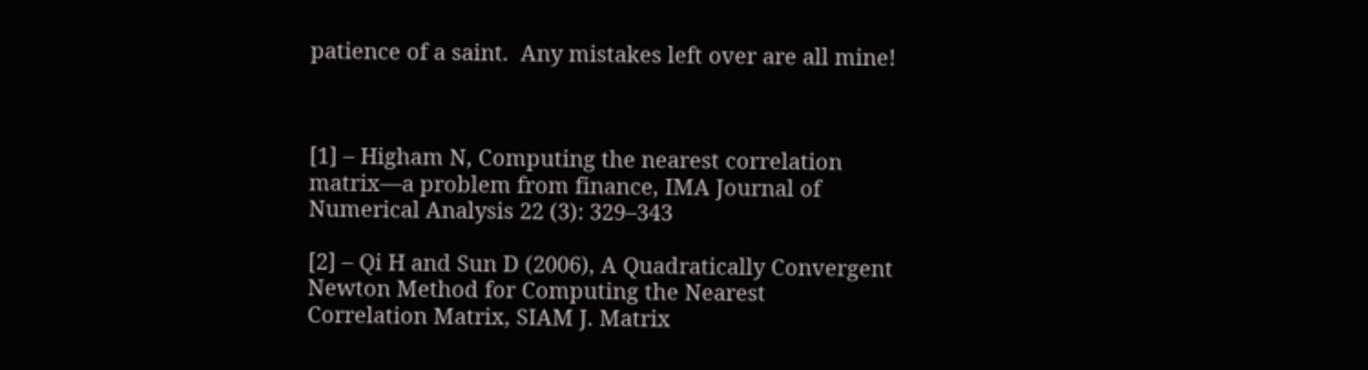patience of a saint.  Any mistakes left over are all mine!



[1] – Higham N, Computing the nearest correlation matrix—a problem from finance, IMA Journal of Numerical Analysis 22 (3): 329–343

[2] – Qi H and Sun D (2006), A Quadratically Convergent Newton Method for Computing the Nearest
Correlation Matrix, SIAM J. Matrix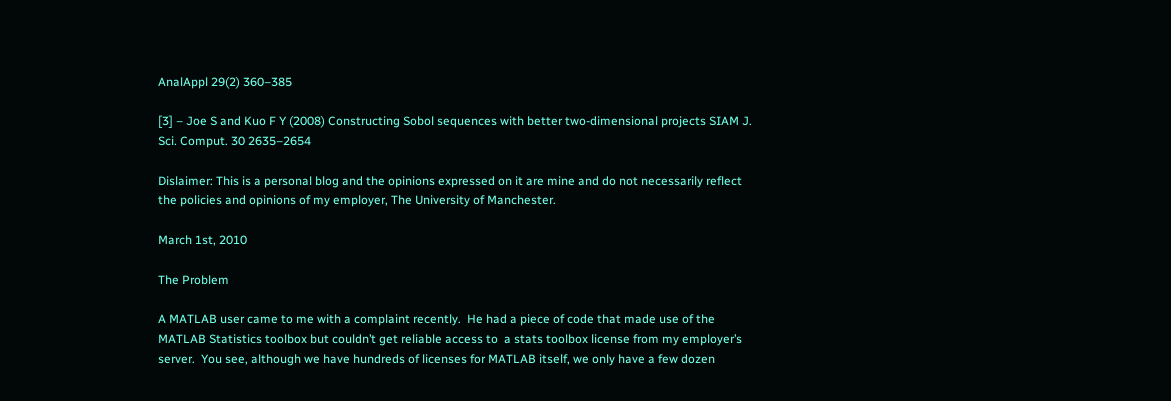AnalAppl 29(2) 360–385

[3] – Joe S and Kuo F Y (2008) Constructing Sobol sequences with better two-dimensional projects SIAM J. Sci. Comput. 30 2635–2654

Dislaimer: This is a personal blog and the opinions expressed on it are mine and do not necessarily reflect the policies and opinions of my employer, The University of Manchester.

March 1st, 2010

The Problem

A MATLAB user came to me with a complaint recently.  He had a piece of code that made use of the MATLAB Statistics toolbox but couldn’t get reliable access to  a stats toolbox license from my employer’s server.  You see, although we have hundreds of licenses for MATLAB itself, we only have a few dozen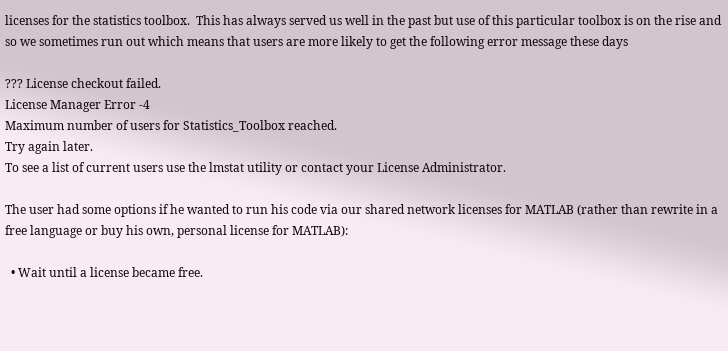licenses for the statistics toolbox.  This has always served us well in the past but use of this particular toolbox is on the rise and so we sometimes run out which means that users are more likely to get the following error message these days

??? License checkout failed.
License Manager Error -4
Maximum number of users for Statistics_Toolbox reached.
Try again later.
To see a list of current users use the lmstat utility or contact your License Administrator.

The user had some options if he wanted to run his code via our shared network licenses for MATLAB (rather than rewrite in a free language or buy his own, personal license for MATLAB):

  • Wait until a license became free.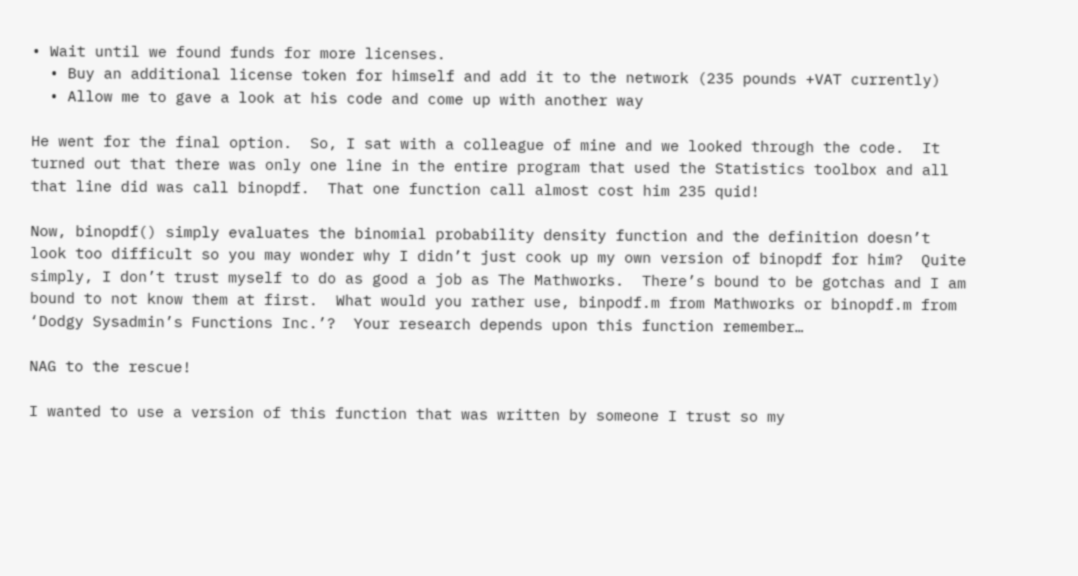• Wait until we found funds for more licenses.
  • Buy an additional license token for himself and add it to the network (235 pounds +VAT currently)
  • Allow me to gave a look at his code and come up with another way

He went for the final option.  So, I sat with a colleague of mine and we looked through the code.  It turned out that there was only one line in the entire program that used the Statistics toolbox and all that line did was call binopdf.  That one function call almost cost him 235 quid!

Now, binopdf() simply evaluates the binomial probability density function and the definition doesn’t look too difficult so you may wonder why I didn’t just cook up my own version of binopdf for him?  Quite simply, I don’t trust myself to do as good a job as The Mathworks.  There’s bound to be gotchas and I am bound to not know them at first.  What would you rather use, binpodf.m from Mathworks or binopdf.m from ‘Dodgy Sysadmin’s Functions Inc.’?  Your research depends upon this function remember…

NAG to the rescue!

I wanted to use a version of this function that was written by someone I trust so my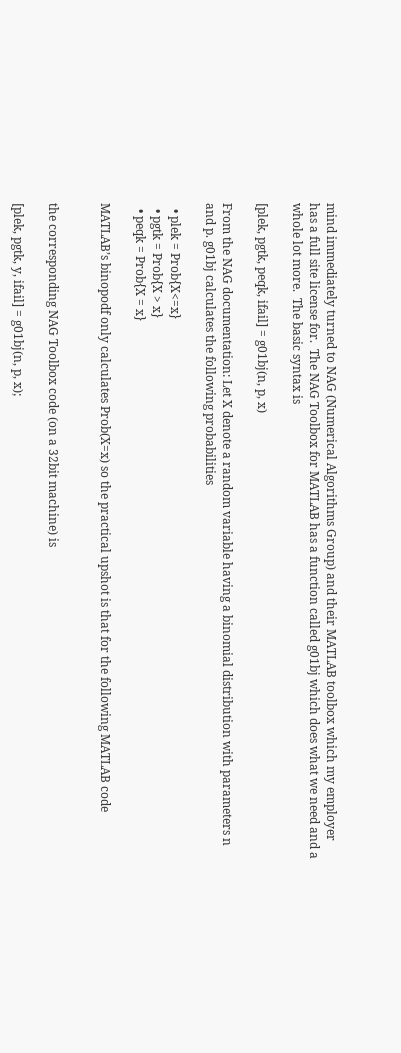mind immediately turned to NAG (Numerical Algorithms Group) and their MATLAB toolbox which my employer has a full site license for.  The NAG Toolbox for MATLAB has a function called g01bj which does what we need and a whole lot more.  The basic syntax is

[plek, pgtk, peqk, ifail] = g01bj(n, p, x)

From the NAG documentation: Let X denote a random variable having a binomial distribution with parameters n and p. g01bj calculates the following probabilities

  • plek = Prob{X<=x}
  • pgtk = Prob{X > x}
  • peqk = Prob{X = x}

MATLAB’s binopodf only calculates Prob(X=x) so the practical upshot is that for the following MATLAB code


the corresponding NAG Toolbox code (on a 32bit machine) is

[plek, pgtk, y, ifail] = g01bj(n, p, x);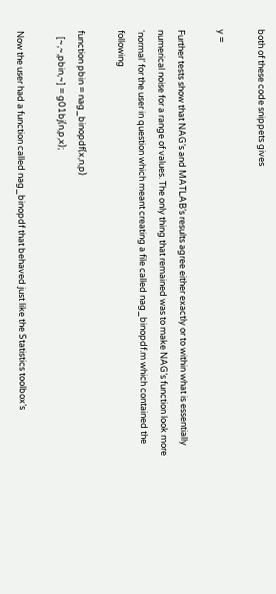both of these code snippets gives

y =

Further tests show that NAG’s and MATLAB’s results agree either exactly or to within what is essentially numerical noise for a range of values. The only thing that remained was to make NAG’s function look more ‘normal’ for the user in question which meant creating a file called nag_binopdf.m which contained the following

function pbin = nag_binopdf(x,n,p)
   [~,~,pbin,~] = g01bj(n,p,x);

Now the user had a function called nag_binopdf that behaved just like the Statistics toolbox’s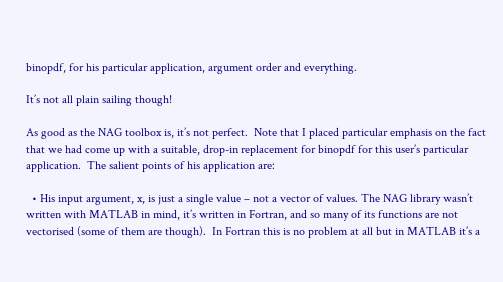binopdf, for his particular application, argument order and everything.

It’s not all plain sailing though!

As good as the NAG toolbox is, it’s not perfect.  Note that I placed particular emphasis on the fact that we had come up with a suitable, drop-in replacement for binopdf for this user’s particular application.  The salient points of his application are:

  • His input argument, x, is just a single value – not a vector of values. The NAG library wasn’t written with MATLAB in mind, it’s written in Fortran, and so many of its functions are not vectorised (some of them are though).  In Fortran this is no problem at all but in MATLAB it’s a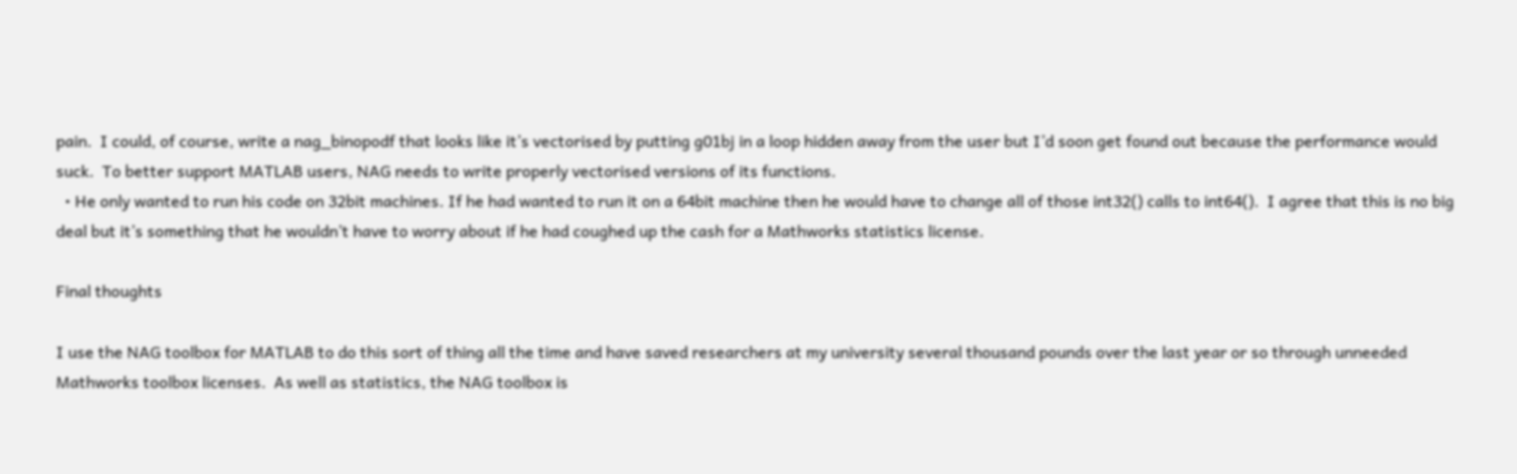pain.  I could, of course, write a nag_binopodf that looks like it’s vectorised by putting g01bj in a loop hidden away from the user but I’d soon get found out because the performance would suck.  To better support MATLAB users, NAG needs to write properly vectorised versions of its functions.
  • He only wanted to run his code on 32bit machines. If he had wanted to run it on a 64bit machine then he would have to change all of those int32() calls to int64().  I agree that this is no big deal but it’s something that he wouldn’t have to worry about if he had coughed up the cash for a Mathworks statistics license.

Final thoughts

I use the NAG toolbox for MATLAB to do this sort of thing all the time and have saved researchers at my university several thousand pounds over the last year or so through unneeded Mathworks toolbox licenses.  As well as statistics, the NAG toolbox is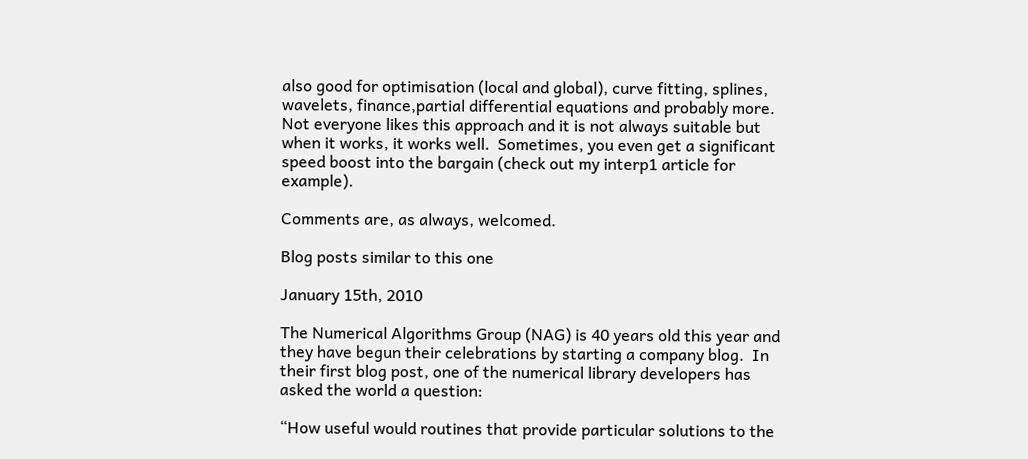also good for optimisation (local and global), curve fitting, splines, wavelets, finance,partial differential equations and probably more.  Not everyone likes this approach and it is not always suitable but when it works, it works well.  Sometimes, you even get a significant speed boost into the bargain (check out my interp1 article for example).

Comments are, as always, welcomed.

Blog posts similar to this one

January 15th, 2010

The Numerical Algorithms Group (NAG) is 40 years old this year and they have begun their celebrations by starting a company blog.  In their first blog post, one of the numerical library developers has asked the world a question:

“How useful would routines that provide particular solutions to the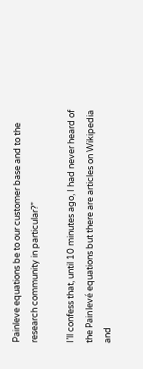Painleve equations be to our customer base and to the research community in particular?”

I’ll confess that, until 10 minutes ago, I had never heard of the Painlevé equations but there are articles on Wikipedia and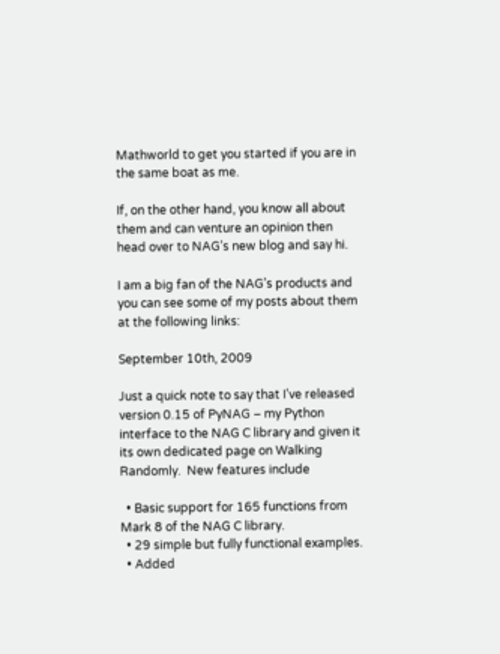Mathworld to get you started if you are in the same boat as me.

If, on the other hand, you know all about them and can venture an opinion then head over to NAG’s new blog and say hi.

I am a big fan of the NAG’s products and you can see some of my posts about them at the following links:

September 10th, 2009

Just a quick note to say that I’ve released version 0.15 of PyNAG – my Python interface to the NAG C library and given it its own dedicated page on Walking Randomly.  New features include

  • Basic support for 165 functions from Mark 8 of the NAG C library.
  • 29 simple but fully functional examples.
  • Added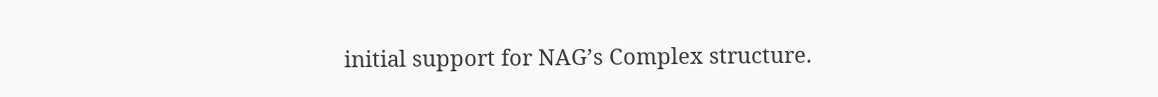initial support for NAG’s Complex structure.